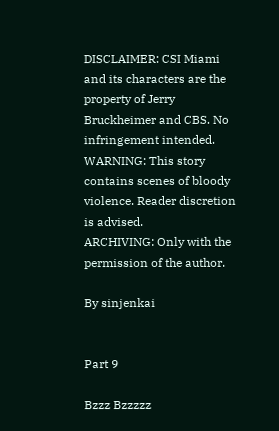DISCLAIMER: CSI Miami and its characters are the property of Jerry Bruckheimer and CBS. No infringement intended.
WARNING: This story contains scenes of bloody violence. Reader discretion is advised.
ARCHIVING: Only with the permission of the author.

By sinjenkai


Part 9

Bzzz Bzzzzz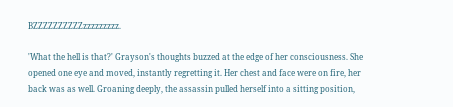BZZZZZZZZZZzzzzzzzzz.

'What the hell is that?' Grayson's thoughts buzzed at the edge of her consciousness. She opened one eye and moved, instantly regretting it. Her chest and face were on fire, her back was as well. Groaning deeply, the assassin pulled herself into a sitting position,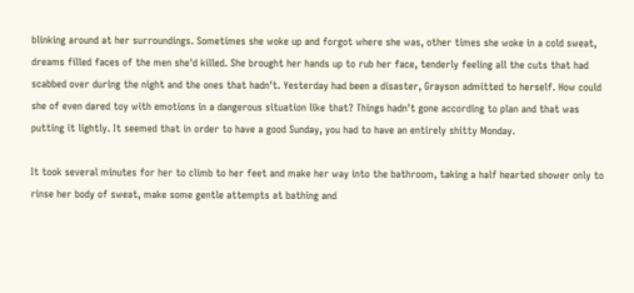blinking around at her surroundings. Sometimes she woke up and forgot where she was, other times she woke in a cold sweat, dreams filled faces of the men she'd killed. She brought her hands up to rub her face, tenderly feeling all the cuts that had scabbed over during the night and the ones that hadn't. Yesterday had been a disaster, Grayson admitted to herself. How could she of even dared toy with emotions in a dangerous situation like that? Things hadn't gone according to plan and that was putting it lightly. It seemed that in order to have a good Sunday, you had to have an entirely shitty Monday.

It took several minutes for her to climb to her feet and make her way into the bathroom, taking a half hearted shower only to rinse her body of sweat, make some gentle attempts at bathing and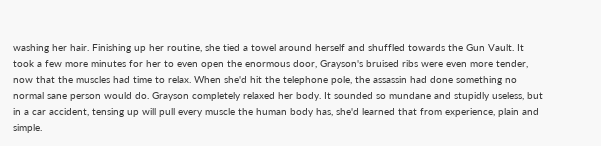washing her hair. Finishing up her routine, she tied a towel around herself and shuffled towards the Gun Vault. It took a few more minutes for her to even open the enormous door, Grayson's bruised ribs were even more tender, now that the muscles had time to relax. When she'd hit the telephone pole, the assassin had done something no normal sane person would do. Grayson completely relaxed her body. It sounded so mundane and stupidly useless, but in a car accident, tensing up will pull every muscle the human body has, she'd learned that from experience, plain and simple.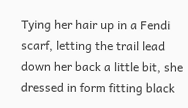Tying her hair up in a Fendi scarf, letting the trail lead down her back a little bit, she dressed in form fitting black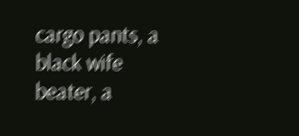cargo pants, a black wife beater, a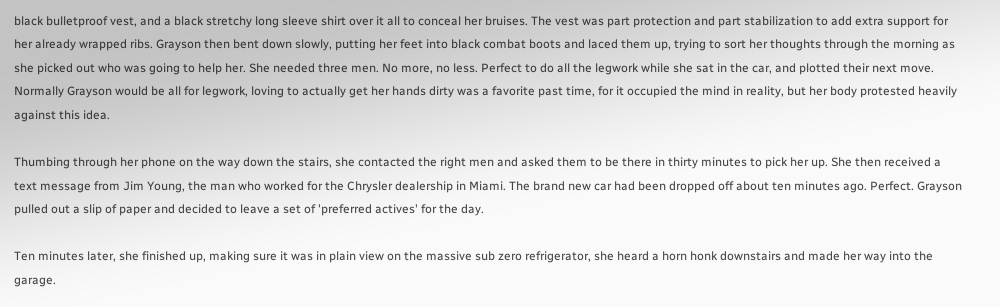black bulletproof vest, and a black stretchy long sleeve shirt over it all to conceal her bruises. The vest was part protection and part stabilization to add extra support for her already wrapped ribs. Grayson then bent down slowly, putting her feet into black combat boots and laced them up, trying to sort her thoughts through the morning as she picked out who was going to help her. She needed three men. No more, no less. Perfect to do all the legwork while she sat in the car, and plotted their next move. Normally Grayson would be all for legwork, loving to actually get her hands dirty was a favorite past time, for it occupied the mind in reality, but her body protested heavily against this idea.

Thumbing through her phone on the way down the stairs, she contacted the right men and asked them to be there in thirty minutes to pick her up. She then received a text message from Jim Young, the man who worked for the Chrysler dealership in Miami. The brand new car had been dropped off about ten minutes ago. Perfect. Grayson pulled out a slip of paper and decided to leave a set of 'preferred actives' for the day.

Ten minutes later, she finished up, making sure it was in plain view on the massive sub zero refrigerator, she heard a horn honk downstairs and made her way into the garage.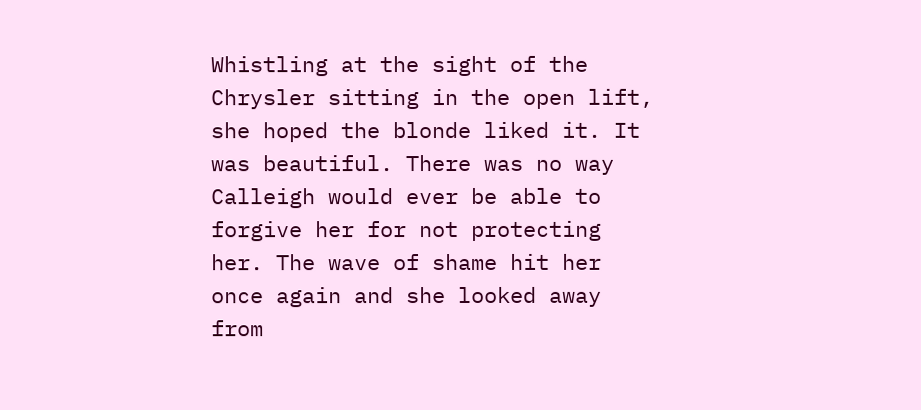Whistling at the sight of the Chrysler sitting in the open lift, she hoped the blonde liked it. It was beautiful. There was no way Calleigh would ever be able to forgive her for not protecting her. The wave of shame hit her once again and she looked away from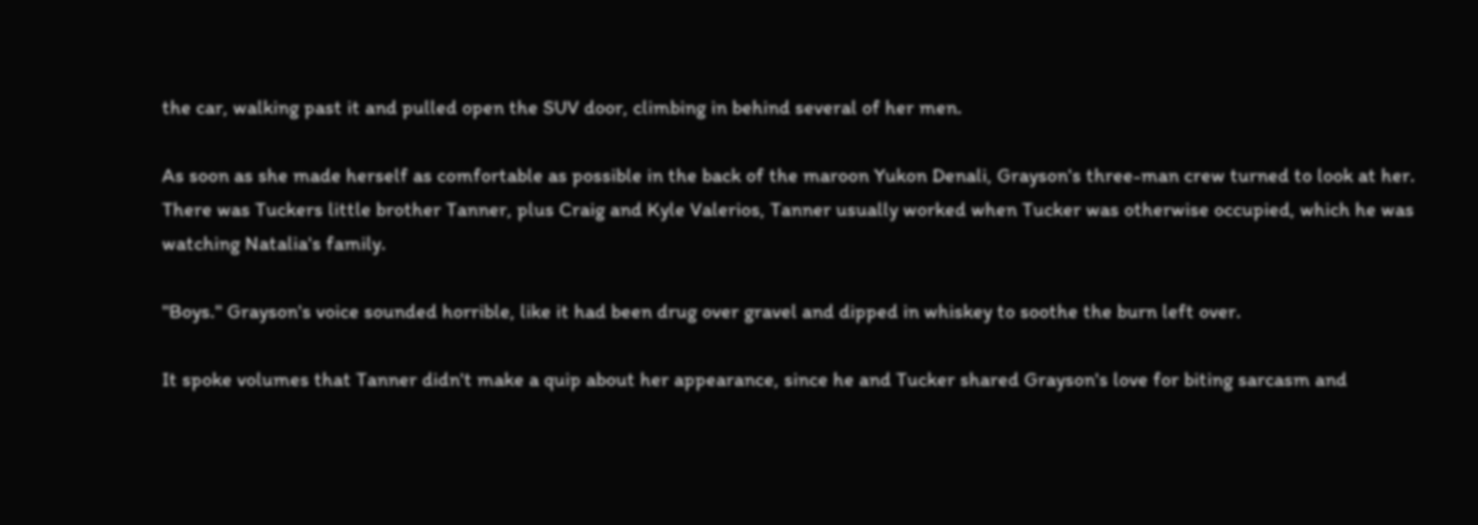the car, walking past it and pulled open the SUV door, climbing in behind several of her men.

As soon as she made herself as comfortable as possible in the back of the maroon Yukon Denali, Grayson's three-man crew turned to look at her. There was Tuckers little brother Tanner, plus Craig and Kyle Valerios, Tanner usually worked when Tucker was otherwise occupied, which he was watching Natalia's family.

"Boys." Grayson's voice sounded horrible, like it had been drug over gravel and dipped in whiskey to soothe the burn left over.

It spoke volumes that Tanner didn't make a quip about her appearance, since he and Tucker shared Grayson's love for biting sarcasm and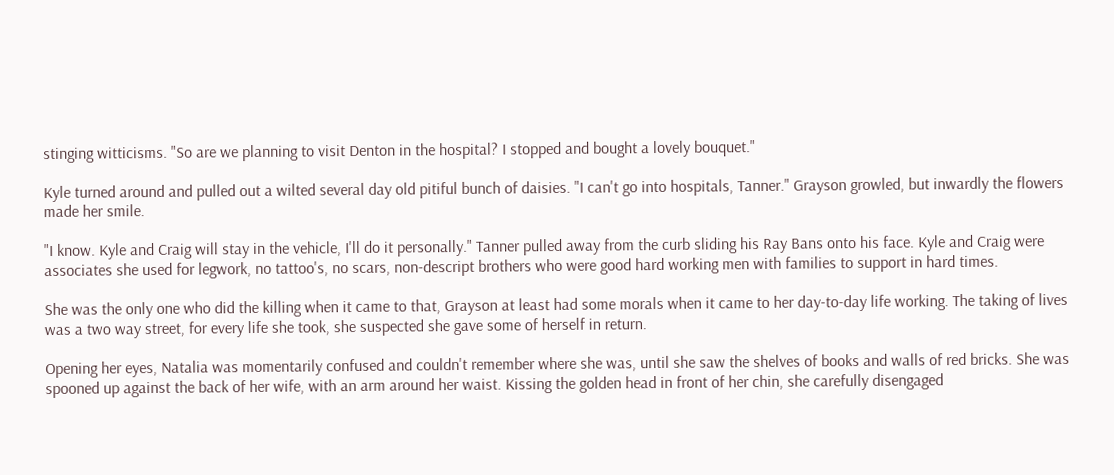stinging witticisms. "So are we planning to visit Denton in the hospital? I stopped and bought a lovely bouquet."

Kyle turned around and pulled out a wilted several day old pitiful bunch of daisies. "I can't go into hospitals, Tanner." Grayson growled, but inwardly the flowers made her smile.

"I know. Kyle and Craig will stay in the vehicle, I'll do it personally." Tanner pulled away from the curb sliding his Ray Bans onto his face. Kyle and Craig were associates she used for legwork, no tattoo's, no scars, non-descript brothers who were good hard working men with families to support in hard times.

She was the only one who did the killing when it came to that, Grayson at least had some morals when it came to her day-to-day life working. The taking of lives was a two way street, for every life she took, she suspected she gave some of herself in return.

Opening her eyes, Natalia was momentarily confused and couldn't remember where she was, until she saw the shelves of books and walls of red bricks. She was spooned up against the back of her wife, with an arm around her waist. Kissing the golden head in front of her chin, she carefully disengaged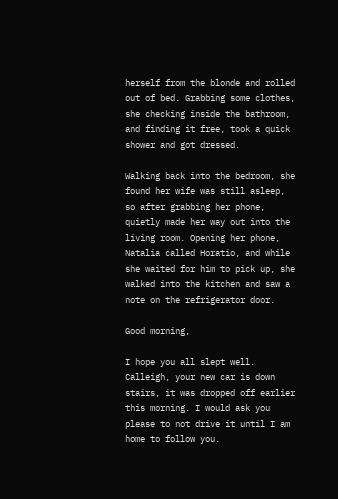herself from the blonde and rolled out of bed. Grabbing some clothes, she checking inside the bathroom, and finding it free, took a quick shower and got dressed.

Walking back into the bedroom, she found her wife was still asleep, so after grabbing her phone, quietly made her way out into the living room. Opening her phone, Natalia called Horatio, and while she waited for him to pick up, she walked into the kitchen and saw a note on the refrigerator door.

Good morning,

I hope you all slept well. Calleigh, your new car is down stairs, it was dropped off earlier this morning. I would ask you please to not drive it until I am home to follow you.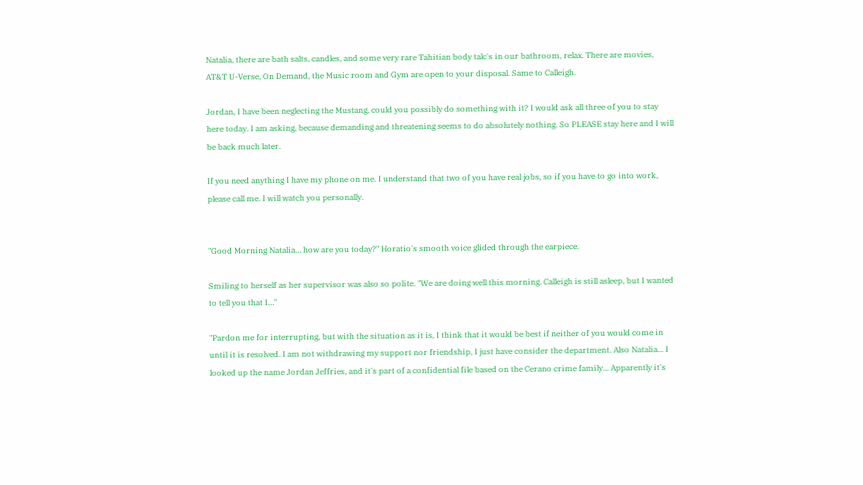Natalia, there are bath salts, candles, and some very rare Tahitian body talc's in our bathroom, relax. There are movies, AT&T U-Verse, On Demand, the Music room and Gym are open to your disposal. Same to Calleigh.

Jordan, I have been neglecting the Mustang, could you possibly do something with it? I would ask all three of you to stay here today. I am asking, because demanding and threatening seems to do absolutely nothing. So PLEASE stay here and I will be back much later.

If you need anything I have my phone on me. I understand that two of you have real jobs, so if you have to go into work, please call me. I will watch you personally.


"Good Morning Natalia… how are you today?" Horatio's smooth voice glided through the earpiece.

Smiling to herself as her supervisor was also so polite. "We are doing well this morning. Calleigh is still asleep, but I wanted to tell you that I…"

"Pardon me for interrupting, but with the situation as it is, I think that it would be best if neither of you would come in until it is resolved. I am not withdrawing my support nor friendship, I just have consider the department. Also Natalia... I looked up the name Jordan Jeffries, and it's part of a confidential file based on the Cerano crime family... Apparently it's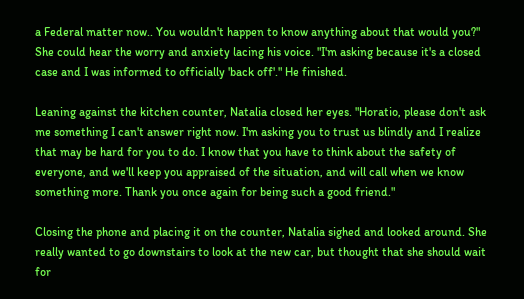a Federal matter now.. You wouldn't happen to know anything about that would you?" She could hear the worry and anxiety lacing his voice. "I'm asking because it's a closed case and I was informed to officially 'back off'." He finished.

Leaning against the kitchen counter, Natalia closed her eyes. "Horatio, please don't ask me something I can't answer right now. I'm asking you to trust us blindly and I realize that may be hard for you to do. I know that you have to think about the safety of everyone, and we'll keep you appraised of the situation, and will call when we know something more. Thank you once again for being such a good friend."

Closing the phone and placing it on the counter, Natalia sighed and looked around. She really wanted to go downstairs to look at the new car, but thought that she should wait for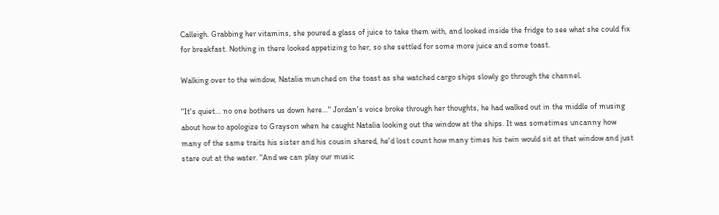Calleigh. Grabbing her vitamins, she poured a glass of juice to take them with, and looked inside the fridge to see what she could fix for breakfast. Nothing in there looked appetizing to her, so she settled for some more juice and some toast.

Walking over to the window, Natalia munched on the toast as she watched cargo ships slowly go through the channel.

"It's quiet... no one bothers us down here..." Jordan's voice broke through her thoughts, he had walked out in the middle of musing about how to apologize to Grayson when he caught Natalia looking out the window at the ships. It was sometimes uncanny how many of the same traits his sister and his cousin shared, he'd lost count how many times his twin would sit at that window and just stare out at the water. "And we can play our music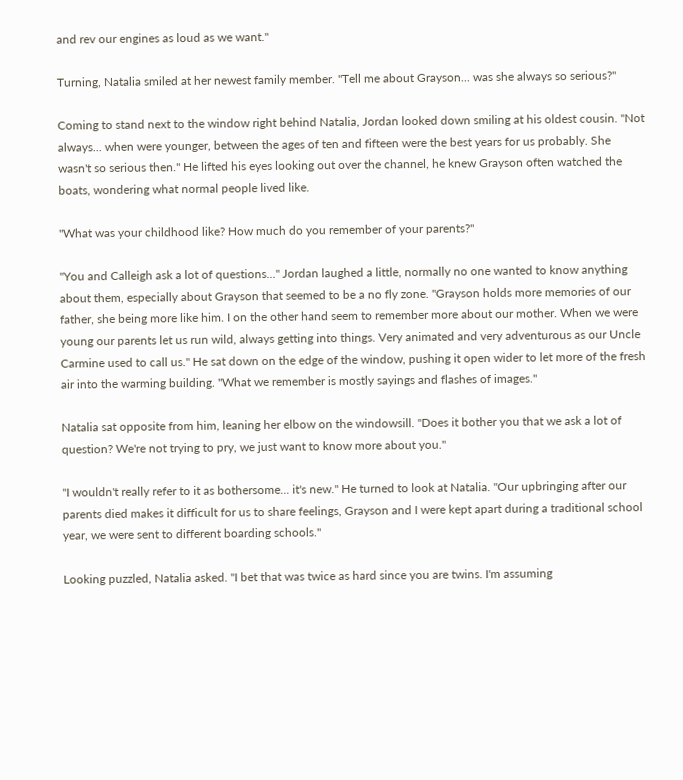and rev our engines as loud as we want."

Turning, Natalia smiled at her newest family member. "Tell me about Grayson... was she always so serious?"

Coming to stand next to the window right behind Natalia, Jordan looked down smiling at his oldest cousin. "Not always... when were younger, between the ages of ten and fifteen were the best years for us probably. She wasn't so serious then." He lifted his eyes looking out over the channel, he knew Grayson often watched the boats, wondering what normal people lived like.

"What was your childhood like? How much do you remember of your parents?"

"You and Calleigh ask a lot of questions..." Jordan laughed a little, normally no one wanted to know anything about them, especially about Grayson that seemed to be a no fly zone. "Grayson holds more memories of our father, she being more like him. I on the other hand seem to remember more about our mother. When we were young our parents let us run wild, always getting into things. Very animated and very adventurous as our Uncle Carmine used to call us." He sat down on the edge of the window, pushing it open wider to let more of the fresh air into the warming building. "What we remember is mostly sayings and flashes of images."

Natalia sat opposite from him, leaning her elbow on the windowsill. "Does it bother you that we ask a lot of question? We're not trying to pry, we just want to know more about you."

"I wouldn't really refer to it as bothersome... it's new." He turned to look at Natalia. "Our upbringing after our parents died makes it difficult for us to share feelings, Grayson and I were kept apart during a traditional school year, we were sent to different boarding schools."

Looking puzzled, Natalia asked. "I bet that was twice as hard since you are twins. I'm assuming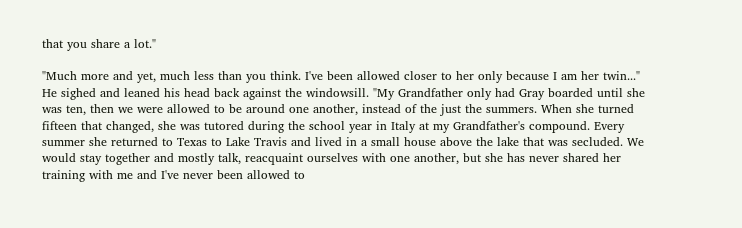that you share a lot."

"Much more and yet, much less than you think. I've been allowed closer to her only because I am her twin..." He sighed and leaned his head back against the windowsill. "My Grandfather only had Gray boarded until she was ten, then we were allowed to be around one another, instead of the just the summers. When she turned fifteen that changed, she was tutored during the school year in Italy at my Grandfather's compound. Every summer she returned to Texas to Lake Travis and lived in a small house above the lake that was secluded. We would stay together and mostly talk, reacquaint ourselves with one another, but she has never shared her training with me and I've never been allowed to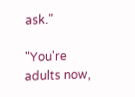ask."

"You're adults now,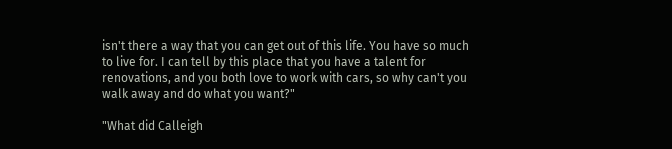isn't there a way that you can get out of this life. You have so much to live for. I can tell by this place that you have a talent for renovations, and you both love to work with cars, so why can't you walk away and do what you want?"

"What did Calleigh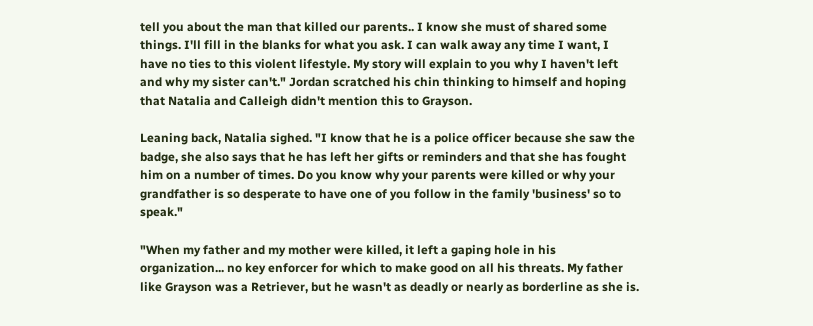tell you about the man that killed our parents.. I know she must of shared some things. I'll fill in the blanks for what you ask. I can walk away any time I want, I have no ties to this violent lifestyle. My story will explain to you why I haven't left and why my sister can't." Jordan scratched his chin thinking to himself and hoping that Natalia and Calleigh didn't mention this to Grayson.

Leaning back, Natalia sighed. "I know that he is a police officer because she saw the badge, she also says that he has left her gifts or reminders and that she has fought him on a number of times. Do you know why your parents were killed or why your grandfather is so desperate to have one of you follow in the family 'business' so to speak."

"When my father and my mother were killed, it left a gaping hole in his organization... no key enforcer for which to make good on all his threats. My father like Grayson was a Retriever, but he wasn't as deadly or nearly as borderline as she is.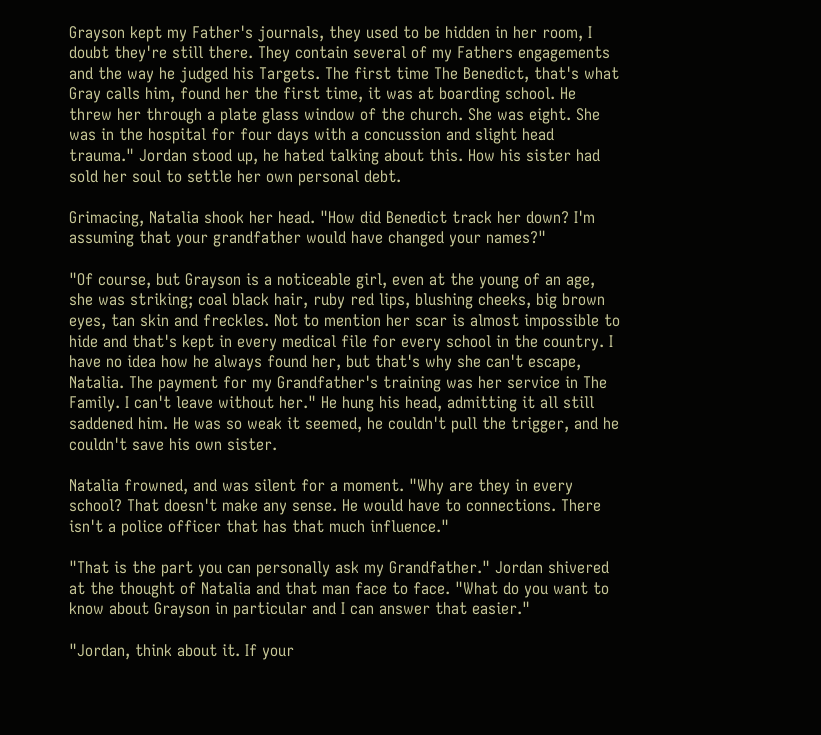Grayson kept my Father's journals, they used to be hidden in her room, I doubt they're still there. They contain several of my Fathers engagements and the way he judged his Targets. The first time The Benedict, that's what Gray calls him, found her the first time, it was at boarding school. He threw her through a plate glass window of the church. She was eight. She was in the hospital for four days with a concussion and slight head trauma." Jordan stood up, he hated talking about this. How his sister had sold her soul to settle her own personal debt.

Grimacing, Natalia shook her head. "How did Benedict track her down? I'm assuming that your grandfather would have changed your names?"

"Of course, but Grayson is a noticeable girl, even at the young of an age, she was striking; coal black hair, ruby red lips, blushing cheeks, big brown eyes, tan skin and freckles. Not to mention her scar is almost impossible to hide and that's kept in every medical file for every school in the country. I have no idea how he always found her, but that's why she can't escape, Natalia. The payment for my Grandfather's training was her service in The Family. I can't leave without her." He hung his head, admitting it all still saddened him. He was so weak it seemed, he couldn't pull the trigger, and he couldn't save his own sister.

Natalia frowned, and was silent for a moment. "Why are they in every school? That doesn't make any sense. He would have to connections. There isn't a police officer that has that much influence."

"That is the part you can personally ask my Grandfather." Jordan shivered at the thought of Natalia and that man face to face. "What do you want to know about Grayson in particular and I can answer that easier."

"Jordan, think about it. If your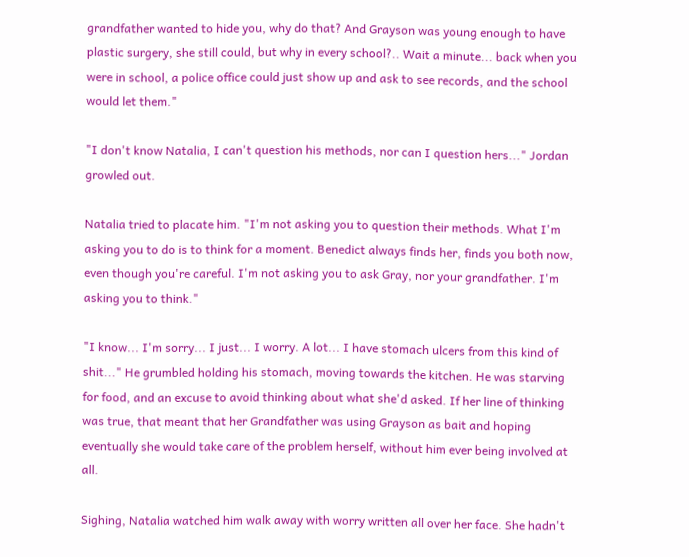grandfather wanted to hide you, why do that? And Grayson was young enough to have plastic surgery, she still could, but why in every school?.. Wait a minute... back when you were in school, a police office could just show up and ask to see records, and the school would let them."

"I don't know Natalia, I can't question his methods, nor can I question hers..." Jordan growled out.

Natalia tried to placate him. "I'm not asking you to question their methods. What I'm asking you to do is to think for a moment. Benedict always finds her, finds you both now, even though you're careful. I'm not asking you to ask Gray, nor your grandfather. I'm asking you to think."

"I know... I'm sorry... I just... I worry. A lot... I have stomach ulcers from this kind of shit..." He grumbled holding his stomach, moving towards the kitchen. He was starving for food, and an excuse to avoid thinking about what she'd asked. If her line of thinking was true, that meant that her Grandfather was using Grayson as bait and hoping eventually she would take care of the problem herself, without him ever being involved at all.

Sighing, Natalia watched him walk away with worry written all over her face. She hadn't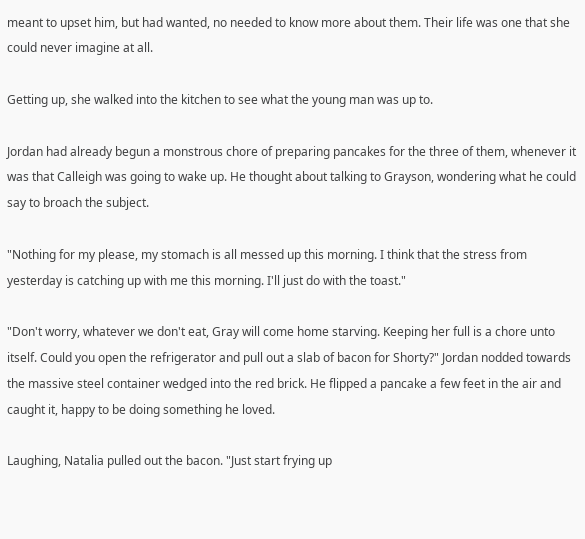meant to upset him, but had wanted, no needed to know more about them. Their life was one that she could never imagine at all.

Getting up, she walked into the kitchen to see what the young man was up to.

Jordan had already begun a monstrous chore of preparing pancakes for the three of them, whenever it was that Calleigh was going to wake up. He thought about talking to Grayson, wondering what he could say to broach the subject.

"Nothing for my please, my stomach is all messed up this morning. I think that the stress from yesterday is catching up with me this morning. I'll just do with the toast."

"Don't worry, whatever we don't eat, Gray will come home starving. Keeping her full is a chore unto itself. Could you open the refrigerator and pull out a slab of bacon for Shorty?" Jordan nodded towards the massive steel container wedged into the red brick. He flipped a pancake a few feet in the air and caught it, happy to be doing something he loved.

Laughing, Natalia pulled out the bacon. "Just start frying up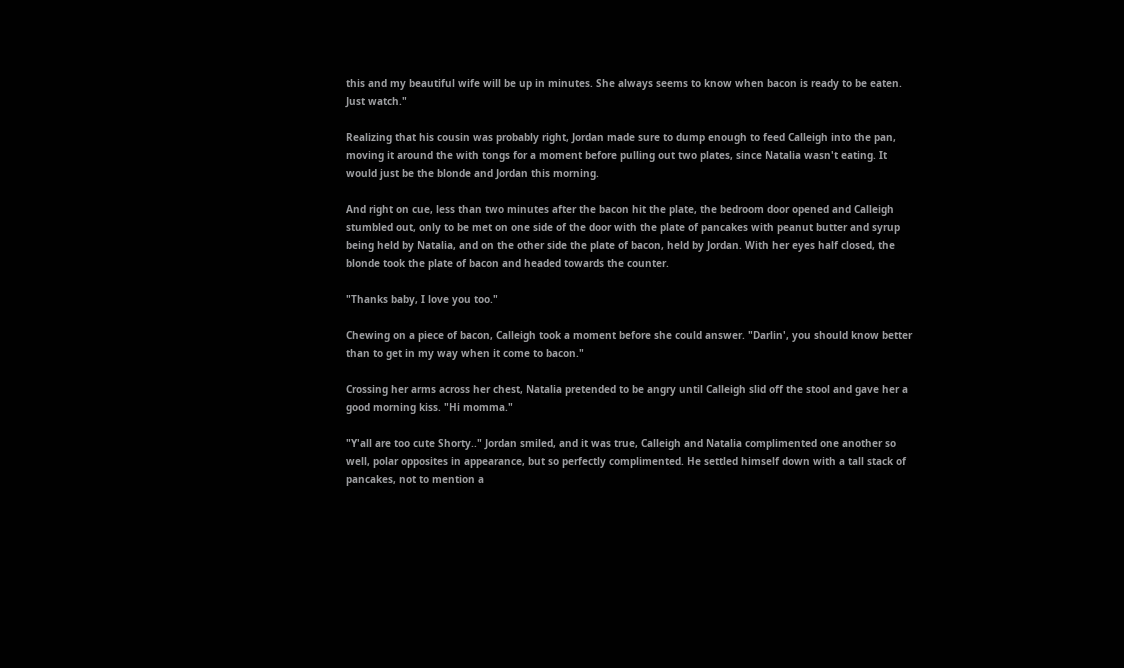this and my beautiful wife will be up in minutes. She always seems to know when bacon is ready to be eaten. Just watch."

Realizing that his cousin was probably right, Jordan made sure to dump enough to feed Calleigh into the pan, moving it around the with tongs for a moment before pulling out two plates, since Natalia wasn't eating. It would just be the blonde and Jordan this morning.

And right on cue, less than two minutes after the bacon hit the plate, the bedroom door opened and Calleigh stumbled out, only to be met on one side of the door with the plate of pancakes with peanut butter and syrup being held by Natalia, and on the other side the plate of bacon, held by Jordan. With her eyes half closed, the blonde took the plate of bacon and headed towards the counter.

"Thanks baby, I love you too."

Chewing on a piece of bacon, Calleigh took a moment before she could answer. "Darlin', you should know better than to get in my way when it come to bacon."

Crossing her arms across her chest, Natalia pretended to be angry until Calleigh slid off the stool and gave her a good morning kiss. "Hi momma."

"Y'all are too cute Shorty.." Jordan smiled, and it was true, Calleigh and Natalia complimented one another so well, polar opposites in appearance, but so perfectly complimented. He settled himself down with a tall stack of pancakes, not to mention a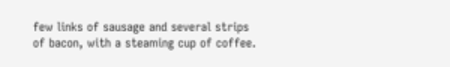few links of sausage and several strips of bacon, with a steaming cup of coffee.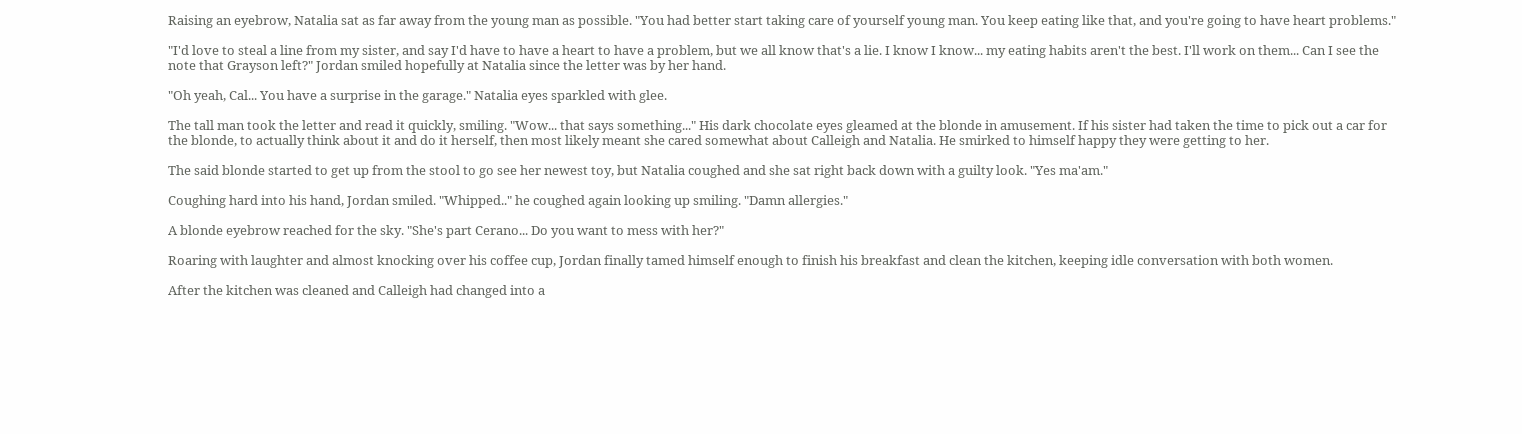Raising an eyebrow, Natalia sat as far away from the young man as possible. "You had better start taking care of yourself young man. You keep eating like that, and you're going to have heart problems."

"I'd love to steal a line from my sister, and say I'd have to have a heart to have a problem, but we all know that's a lie. I know I know... my eating habits aren't the best. I'll work on them... Can I see the note that Grayson left?" Jordan smiled hopefully at Natalia since the letter was by her hand.

"Oh yeah, Cal... You have a surprise in the garage." Natalia eyes sparkled with glee.

The tall man took the letter and read it quickly, smiling. "Wow... that says something..." His dark chocolate eyes gleamed at the blonde in amusement. If his sister had taken the time to pick out a car for the blonde, to actually think about it and do it herself, then most likely meant she cared somewhat about Calleigh and Natalia. He smirked to himself happy they were getting to her.

The said blonde started to get up from the stool to go see her newest toy, but Natalia coughed and she sat right back down with a guilty look. "Yes ma'am."

Coughing hard into his hand, Jordan smiled. "Whipped.." he coughed again looking up smiling. "Damn allergies."

A blonde eyebrow reached for the sky. "She's part Cerano... Do you want to mess with her?"

Roaring with laughter and almost knocking over his coffee cup, Jordan finally tamed himself enough to finish his breakfast and clean the kitchen, keeping idle conversation with both women.

After the kitchen was cleaned and Calleigh had changed into a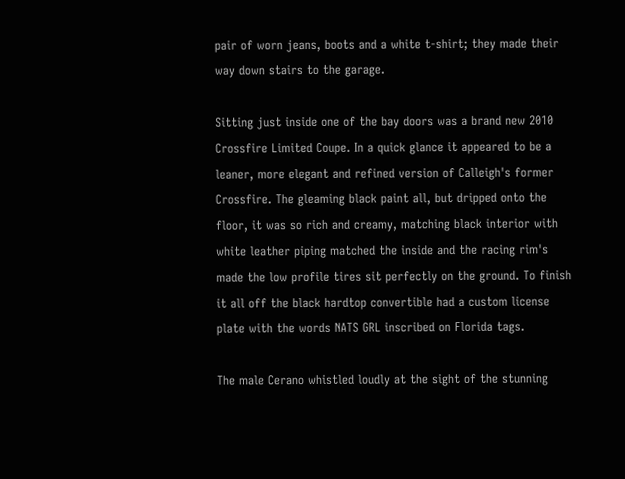pair of worn jeans, boots and a white t-shirt; they made their way down stairs to the garage.

Sitting just inside one of the bay doors was a brand new 2010 Crossfire Limited Coupe. In a quick glance it appeared to be a leaner, more elegant and refined version of Calleigh's former Crossfire. The gleaming black paint all, but dripped onto the floor, it was so rich and creamy, matching black interior with white leather piping matched the inside and the racing rim's made the low profile tires sit perfectly on the ground. To finish it all off the black hardtop convertible had a custom license plate with the words NATS GRL inscribed on Florida tags.

The male Cerano whistled loudly at the sight of the stunning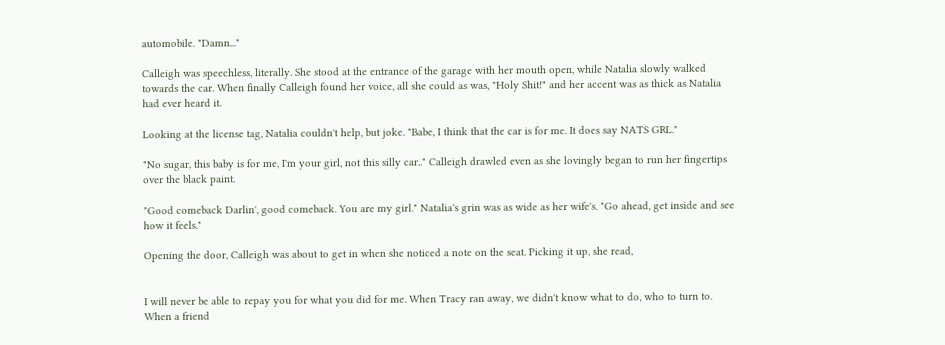automobile. "Damn..."

Calleigh was speechless, literally. She stood at the entrance of the garage with her mouth open, while Natalia slowly walked towards the car. When finally Calleigh found her voice, all she could as was, "Holy Shit!" and her accent was as thick as Natalia had ever heard it.

Looking at the license tag, Natalia couldn't help, but joke. "Babe, I think that the car is for me. It does say NATS GRL."

"No sugar, this baby is for me, I'm your girl, not this silly car.." Calleigh drawled even as she lovingly began to run her fingertips over the black paint.

"Good comeback Darlin', good comeback. You are my girl." Natalia's grin was as wide as her wife's. "Go ahead, get inside and see how it feels."

Opening the door, Calleigh was about to get in when she noticed a note on the seat. Picking it up, she read,


I will never be able to repay you for what you did for me. When Tracy ran away, we didn't know what to do, who to turn to. When a friend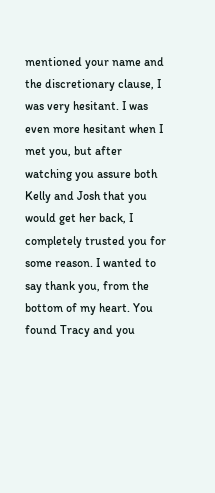mentioned your name and the discretionary clause, I was very hesitant. I was even more hesitant when I met you, but after watching you assure both Kelly and Josh that you would get her back, I completely trusted you for some reason. I wanted to say thank you, from the bottom of my heart. You found Tracy and you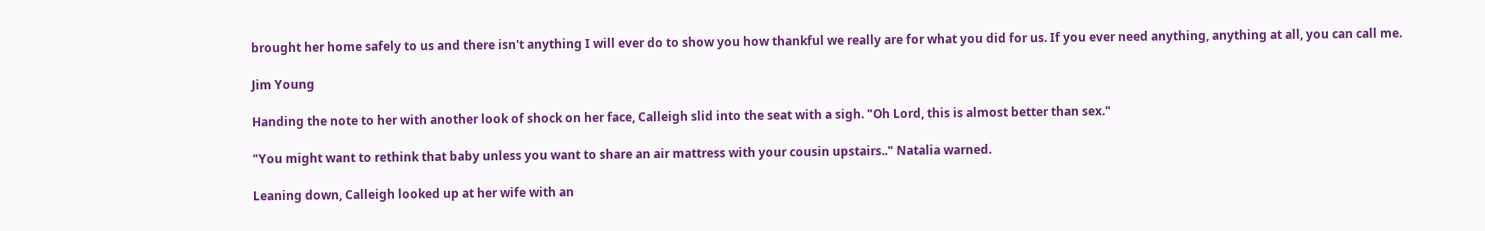brought her home safely to us and there isn't anything I will ever do to show you how thankful we really are for what you did for us. If you ever need anything, anything at all, you can call me.

Jim Young

Handing the note to her with another look of shock on her face, Calleigh slid into the seat with a sigh. "Oh Lord, this is almost better than sex."

"You might want to rethink that baby unless you want to share an air mattress with your cousin upstairs.." Natalia warned.

Leaning down, Calleigh looked up at her wife with an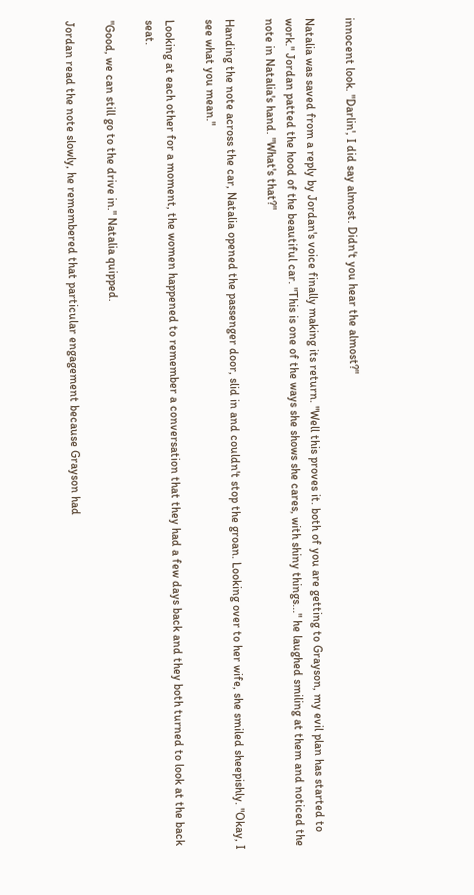innocent look. "Darlin', I did say almost. Didn't you hear the almost?"

Natalia was saved from a reply by Jordan's voice finally making its return. "Well this proves it. both of you are getting to Grayson, my evil plan has started to work." Jordan patted the hood of the beautiful car. "This is one of the ways she shows she cares, with shiny things..." he laughed smiling at them and noticed the note in Natalia's hand. "What's that?"

Handing the note across the car, Natalia opened the passenger door, slid in and couldn't stop the groan. Looking over to her wife, she smiled sheepishly. "Okay, I see what you mean."

Looking at each other for a moment, the women happened to remember a conversation that they had a few days back and they both turned to look at the back seat.

"Good, we can still go to the drive in." Natalia quipped.

Jordan read the note slowly, he remembered that particular engagement because Grayson had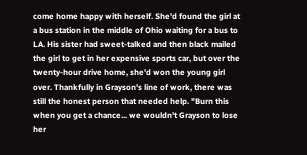come home happy with herself. She'd found the girl at a bus station in the middle of Ohio waiting for a bus to LA. His sister had sweet-talked and then black mailed the girl to get in her expensive sports car, but over the twenty-hour drive home, she'd won the young girl over. Thankfully in Grayson's line of work, there was still the honest person that needed help. "Burn this when you get a chance... we wouldn't Grayson to lose her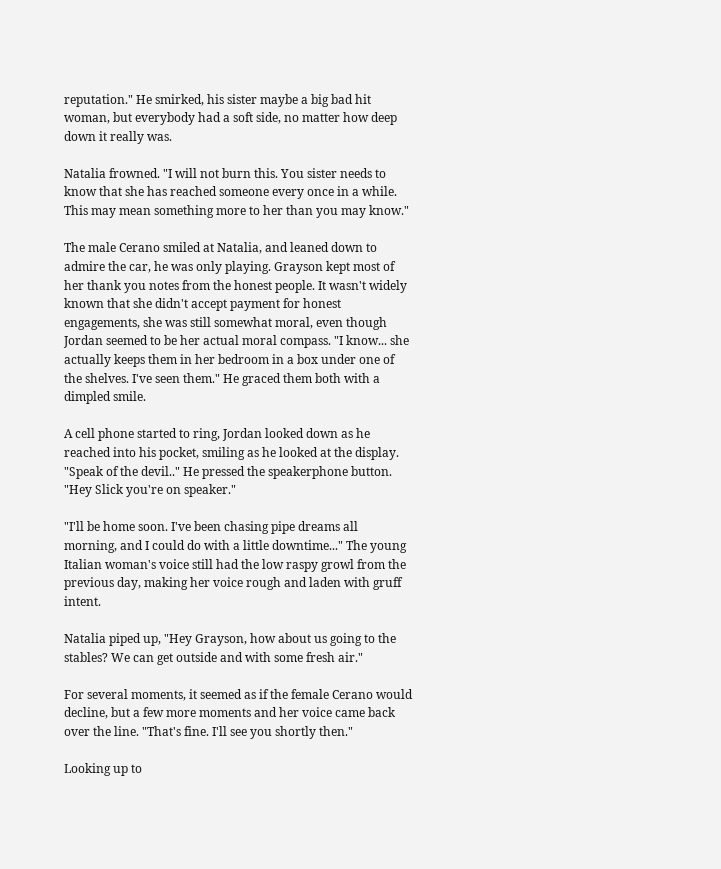reputation." He smirked, his sister maybe a big bad hit woman, but everybody had a soft side, no matter how deep down it really was.

Natalia frowned. "I will not burn this. You sister needs to know that she has reached someone every once in a while. This may mean something more to her than you may know."

The male Cerano smiled at Natalia, and leaned down to admire the car, he was only playing. Grayson kept most of her thank you notes from the honest people. It wasn't widely known that she didn't accept payment for honest engagements, she was still somewhat moral, even though Jordan seemed to be her actual moral compass. "I know... she actually keeps them in her bedroom in a box under one of the shelves. I've seen them." He graced them both with a dimpled smile.

A cell phone started to ring, Jordan looked down as he reached into his pocket, smiling as he looked at the display. "Speak of the devil.." He pressed the speakerphone button. "Hey Slick you're on speaker."

"I'll be home soon. I've been chasing pipe dreams all morning, and I could do with a little downtime..." The young Italian woman's voice still had the low raspy growl from the previous day, making her voice rough and laden with gruff intent.

Natalia piped up, "Hey Grayson, how about us going to the stables? We can get outside and with some fresh air."

For several moments, it seemed as if the female Cerano would decline, but a few more moments and her voice came back over the line. "That's fine. I'll see you shortly then."

Looking up to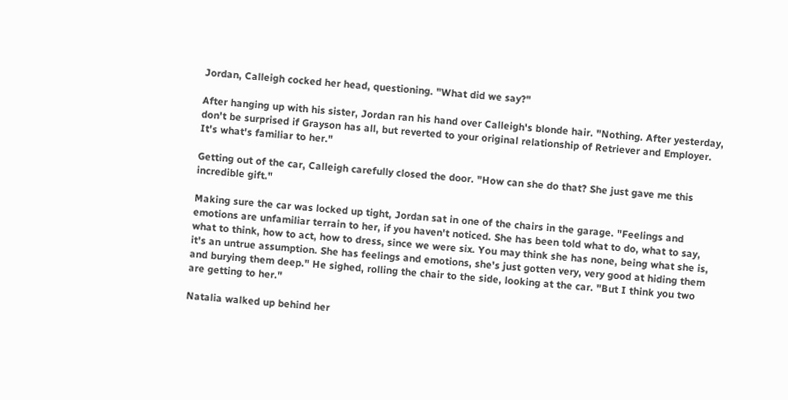Jordan, Calleigh cocked her head, questioning. "What did we say?"

After hanging up with his sister, Jordan ran his hand over Calleigh's blonde hair. "Nothing. After yesterday, don't be surprised if Grayson has all, but reverted to your original relationship of Retriever and Employer. It's what's familiar to her."

Getting out of the car, Calleigh carefully closed the door. "How can she do that? She just gave me this incredible gift."

Making sure the car was locked up tight, Jordan sat in one of the chairs in the garage. "Feelings and emotions are unfamiliar terrain to her, if you haven't noticed. She has been told what to do, what to say, what to think, how to act, how to dress, since we were six. You may think she has none, being what she is, it's an untrue assumption. She has feelings and emotions, she's just gotten very, very good at hiding them and burying them deep." He sighed, rolling the chair to the side, looking at the car. "But I think you two are getting to her."

Natalia walked up behind her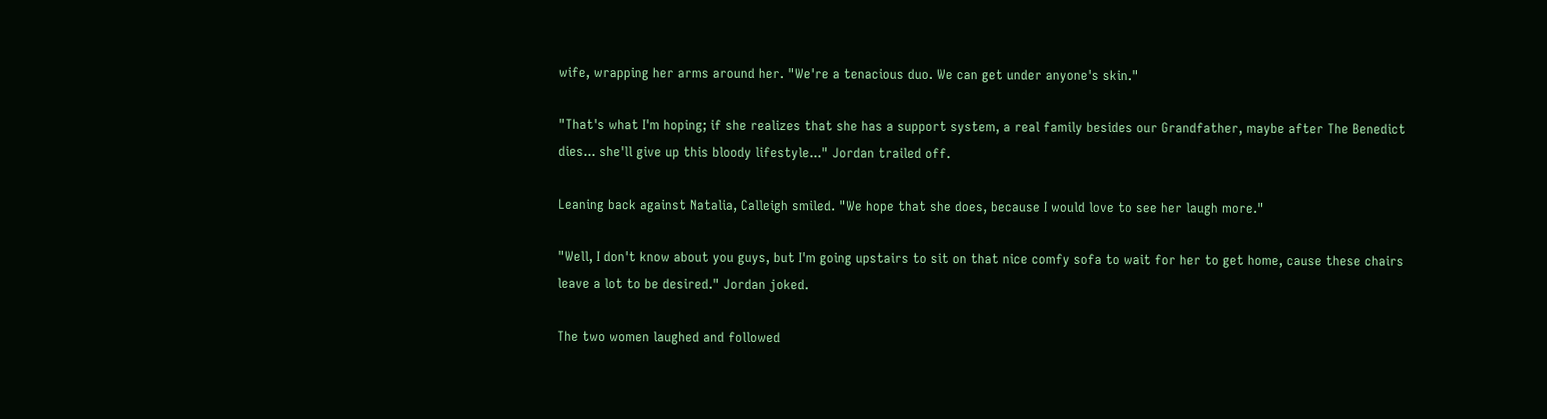wife, wrapping her arms around her. "We're a tenacious duo. We can get under anyone's skin."

"That's what I'm hoping; if she realizes that she has a support system, a real family besides our Grandfather, maybe after The Benedict dies... she'll give up this bloody lifestyle..." Jordan trailed off.

Leaning back against Natalia, Calleigh smiled. "We hope that she does, because I would love to see her laugh more."

"Well, I don't know about you guys, but I'm going upstairs to sit on that nice comfy sofa to wait for her to get home, cause these chairs leave a lot to be desired." Jordan joked.

The two women laughed and followed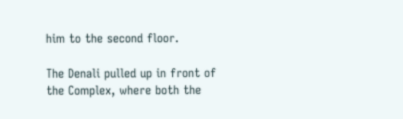him to the second floor.

The Denali pulled up in front of the Complex, where both the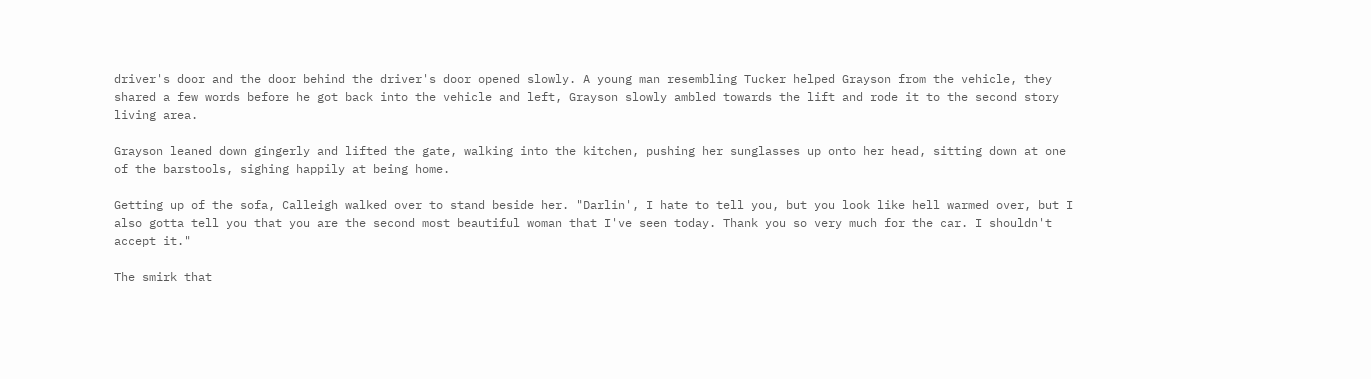driver's door and the door behind the driver's door opened slowly. A young man resembling Tucker helped Grayson from the vehicle, they shared a few words before he got back into the vehicle and left, Grayson slowly ambled towards the lift and rode it to the second story living area.

Grayson leaned down gingerly and lifted the gate, walking into the kitchen, pushing her sunglasses up onto her head, sitting down at one of the barstools, sighing happily at being home.

Getting up of the sofa, Calleigh walked over to stand beside her. "Darlin', I hate to tell you, but you look like hell warmed over, but I also gotta tell you that you are the second most beautiful woman that I've seen today. Thank you so very much for the car. I shouldn't accept it."

The smirk that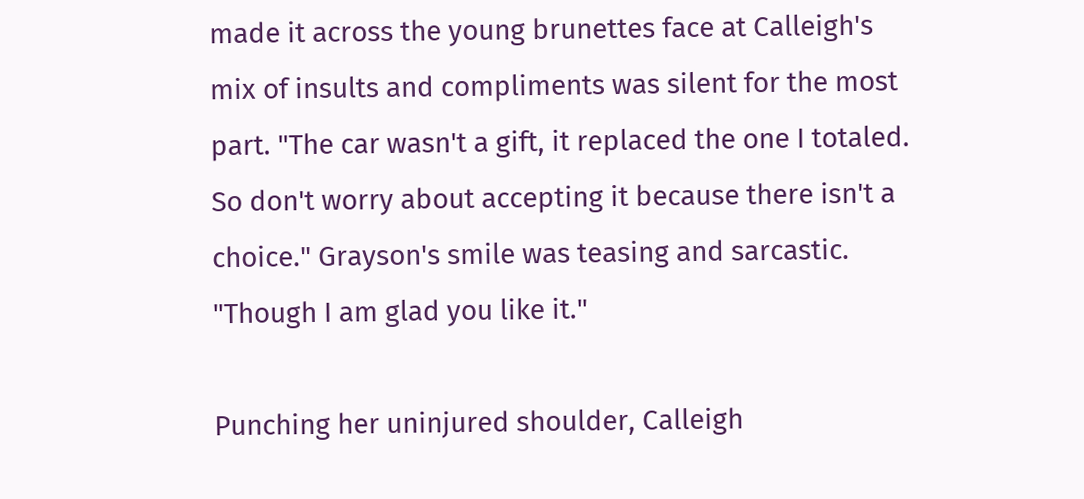made it across the young brunettes face at Calleigh's mix of insults and compliments was silent for the most part. "The car wasn't a gift, it replaced the one I totaled. So don't worry about accepting it because there isn't a choice." Grayson's smile was teasing and sarcastic. "Though I am glad you like it."

Punching her uninjured shoulder, Calleigh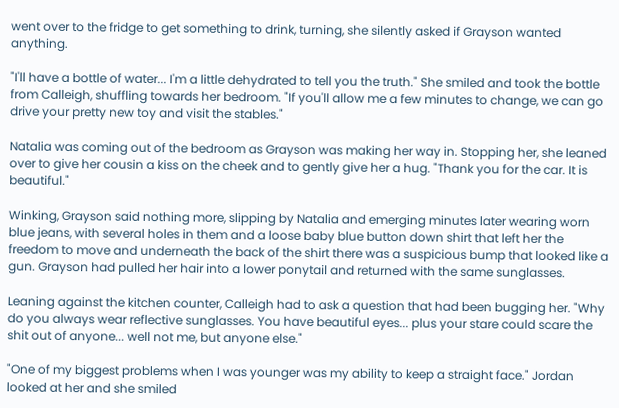went over to the fridge to get something to drink, turning, she silently asked if Grayson wanted anything.

"I'll have a bottle of water... I'm a little dehydrated to tell you the truth." She smiled and took the bottle from Calleigh, shuffling towards her bedroom. "If you'll allow me a few minutes to change, we can go drive your pretty new toy and visit the stables."

Natalia was coming out of the bedroom as Grayson was making her way in. Stopping her, she leaned over to give her cousin a kiss on the cheek and to gently give her a hug. "Thank you for the car. It is beautiful."

Winking, Grayson said nothing more, slipping by Natalia and emerging minutes later wearing worn blue jeans, with several holes in them and a loose baby blue button down shirt that left her the freedom to move and underneath the back of the shirt there was a suspicious bump that looked like a gun. Grayson had pulled her hair into a lower ponytail and returned with the same sunglasses.

Leaning against the kitchen counter, Calleigh had to ask a question that had been bugging her. "Why do you always wear reflective sunglasses. You have beautiful eyes... plus your stare could scare the shit out of anyone... well not me, but anyone else."

"One of my biggest problems when I was younger was my ability to keep a straight face." Jordan looked at her and she smiled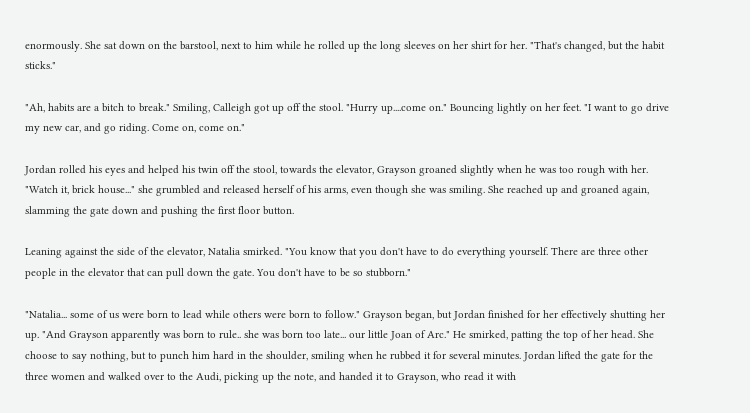enormously. She sat down on the barstool, next to him while he rolled up the long sleeves on her shirt for her. "That's changed, but the habit sticks."

"Ah, habits are a bitch to break." Smiling, Calleigh got up off the stool. "Hurry up....come on." Bouncing lightly on her feet. "I want to go drive my new car, and go riding. Come on, come on."

Jordan rolled his eyes and helped his twin off the stool, towards the elevator, Grayson groaned slightly when he was too rough with her. "Watch it, brick house..." she grumbled and released herself of his arms, even though she was smiling. She reached up and groaned again, slamming the gate down and pushing the first floor button.

Leaning against the side of the elevator, Natalia smirked. "You know that you don't have to do everything yourself. There are three other people in the elevator that can pull down the gate. You don't have to be so stubborn."

"Natalia... some of us were born to lead while others were born to follow." Grayson began, but Jordan finished for her effectively shutting her up. "And Grayson apparently was born to rule.. she was born too late... our little Joan of Arc." He smirked, patting the top of her head. She choose to say nothing, but to punch him hard in the shoulder, smiling when he rubbed it for several minutes. Jordan lifted the gate for the three women and walked over to the Audi, picking up the note, and handed it to Grayson, who read it with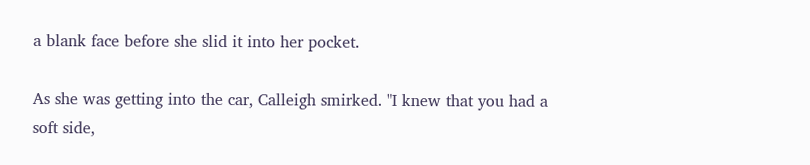a blank face before she slid it into her pocket.

As she was getting into the car, Calleigh smirked. "I knew that you had a soft side,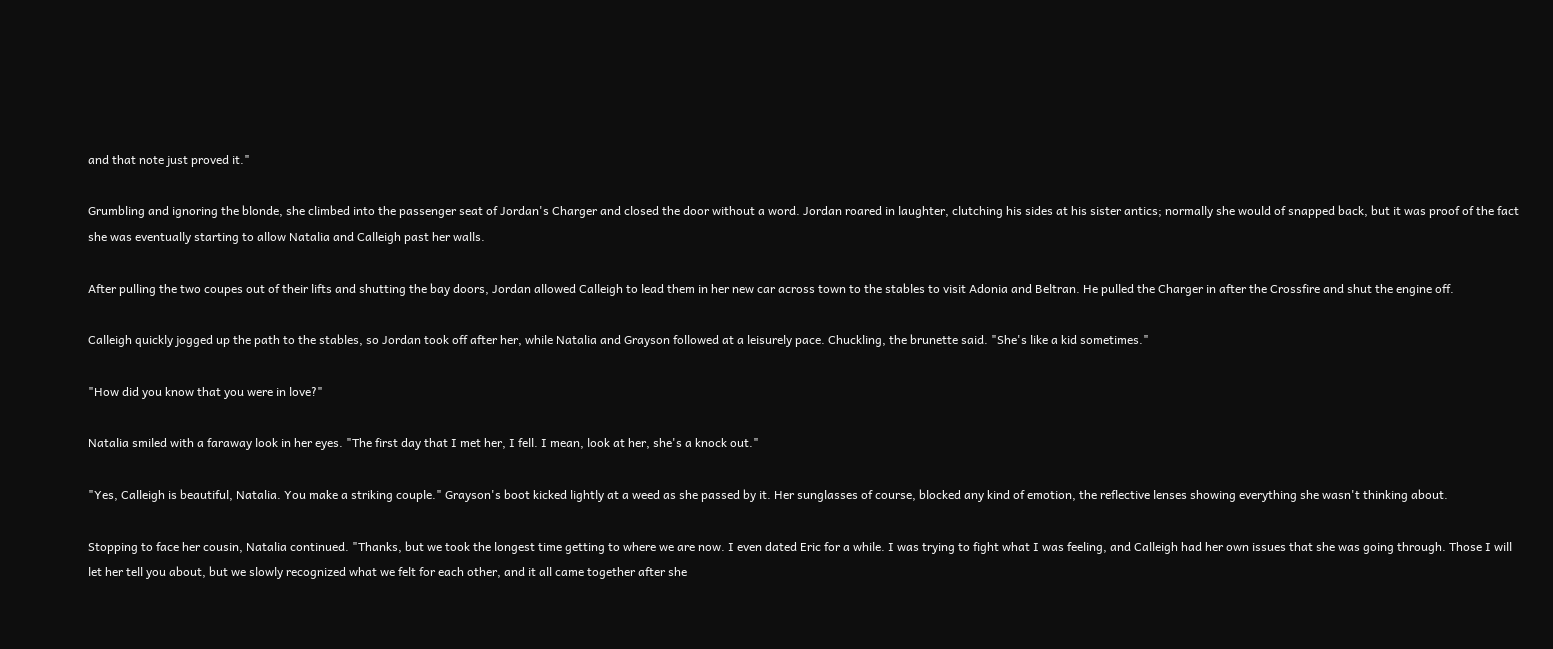and that note just proved it."

Grumbling and ignoring the blonde, she climbed into the passenger seat of Jordan's Charger and closed the door without a word. Jordan roared in laughter, clutching his sides at his sister antics; normally she would of snapped back, but it was proof of the fact she was eventually starting to allow Natalia and Calleigh past her walls.

After pulling the two coupes out of their lifts and shutting the bay doors, Jordan allowed Calleigh to lead them in her new car across town to the stables to visit Adonia and Beltran. He pulled the Charger in after the Crossfire and shut the engine off.

Calleigh quickly jogged up the path to the stables, so Jordan took off after her, while Natalia and Grayson followed at a leisurely pace. Chuckling, the brunette said. "She's like a kid sometimes."

"How did you know that you were in love?"

Natalia smiled with a faraway look in her eyes. "The first day that I met her, I fell. I mean, look at her, she's a knock out."

"Yes, Calleigh is beautiful, Natalia. You make a striking couple." Grayson's boot kicked lightly at a weed as she passed by it. Her sunglasses of course, blocked any kind of emotion, the reflective lenses showing everything she wasn't thinking about.

Stopping to face her cousin, Natalia continued. "Thanks, but we took the longest time getting to where we are now. I even dated Eric for a while. I was trying to fight what I was feeling, and Calleigh had her own issues that she was going through. Those I will let her tell you about, but we slowly recognized what we felt for each other, and it all came together after she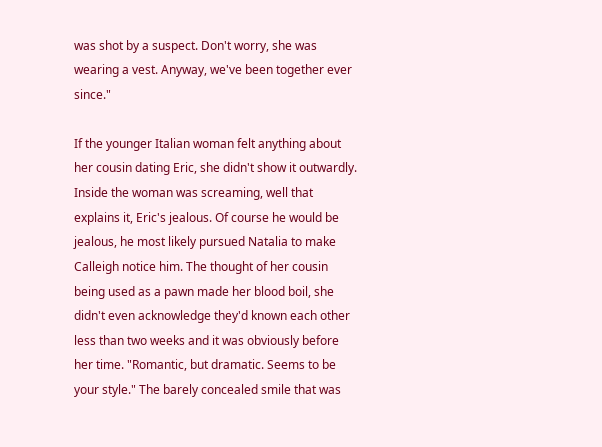was shot by a suspect. Don't worry, she was wearing a vest. Anyway, we've been together ever since."

If the younger Italian woman felt anything about her cousin dating Eric, she didn't show it outwardly. Inside the woman was screaming, well that explains it, Eric's jealous. Of course he would be jealous, he most likely pursued Natalia to make Calleigh notice him. The thought of her cousin being used as a pawn made her blood boil, she didn't even acknowledge they'd known each other less than two weeks and it was obviously before her time. "Romantic, but dramatic. Seems to be your style." The barely concealed smile that was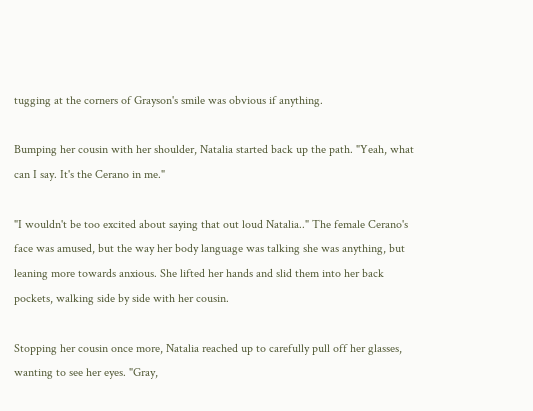tugging at the corners of Grayson's smile was obvious if anything.

Bumping her cousin with her shoulder, Natalia started back up the path. "Yeah, what can I say. It's the Cerano in me."

"I wouldn't be too excited about saying that out loud Natalia.." The female Cerano's face was amused, but the way her body language was talking she was anything, but leaning more towards anxious. She lifted her hands and slid them into her back pockets, walking side by side with her cousin.

Stopping her cousin once more, Natalia reached up to carefully pull off her glasses, wanting to see her eyes. "Gray,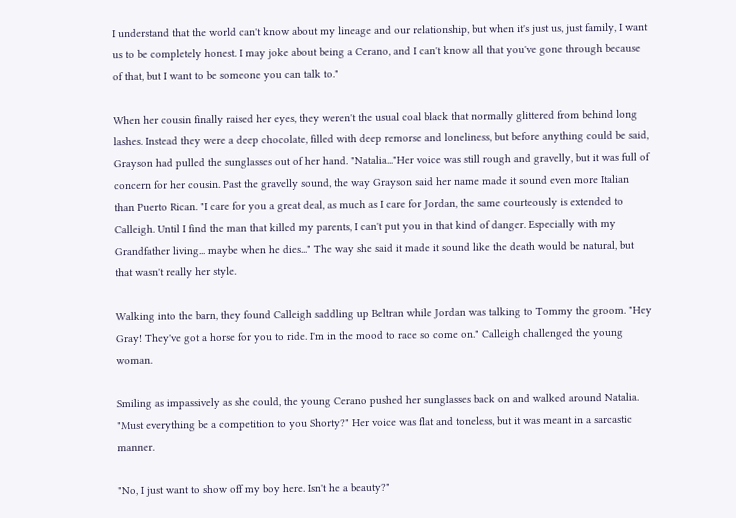I understand that the world can't know about my lineage and our relationship, but when it's just us, just family, I want us to be completely honest. I may joke about being a Cerano, and I can't know all that you've gone through because of that, but I want to be someone you can talk to."

When her cousin finally raised her eyes, they weren't the usual coal black that normally glittered from behind long lashes. Instead they were a deep chocolate, filled with deep remorse and loneliness, but before anything could be said, Grayson had pulled the sunglasses out of her hand. "Natalia..."Her voice was still rough and gravelly, but it was full of concern for her cousin. Past the gravelly sound, the way Grayson said her name made it sound even more Italian than Puerto Rican. "I care for you a great deal, as much as I care for Jordan, the same courteously is extended to Calleigh. Until I find the man that killed my parents, I can't put you in that kind of danger. Especially with my Grandfather living... maybe when he dies..." The way she said it made it sound like the death would be natural, but that wasn't really her style.

Walking into the barn, they found Calleigh saddling up Beltran while Jordan was talking to Tommy the groom. "Hey Gray! They've got a horse for you to ride. I'm in the mood to race so come on." Calleigh challenged the young woman.

Smiling as impassively as she could, the young Cerano pushed her sunglasses back on and walked around Natalia. "Must everything be a competition to you Shorty?" Her voice was flat and toneless, but it was meant in a sarcastic manner.

"No, I just want to show off my boy here. Isn't he a beauty?"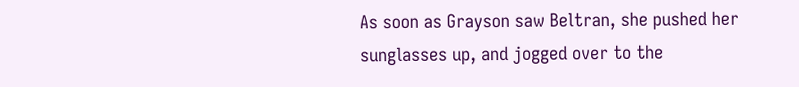As soon as Grayson saw Beltran, she pushed her sunglasses up, and jogged over to the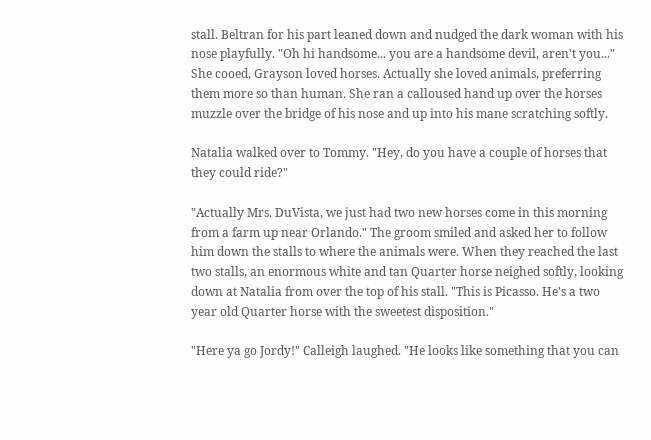stall. Beltran for his part leaned down and nudged the dark woman with his nose playfully. "Oh hi handsome... you are a handsome devil, aren't you..." She cooed, Grayson loved horses. Actually she loved animals, preferring them more so than human. She ran a calloused hand up over the horses muzzle over the bridge of his nose and up into his mane scratching softly.

Natalia walked over to Tommy. "Hey, do you have a couple of horses that they could ride?"

"Actually Mrs. DuVista, we just had two new horses come in this morning from a farm up near Orlando." The groom smiled and asked her to follow him down the stalls to where the animals were. When they reached the last two stalls, an enormous white and tan Quarter horse neighed softly, looking down at Natalia from over the top of his stall. "This is Picasso. He's a two year old Quarter horse with the sweetest disposition."

"Here ya go Jordy!" Calleigh laughed. "He looks like something that you can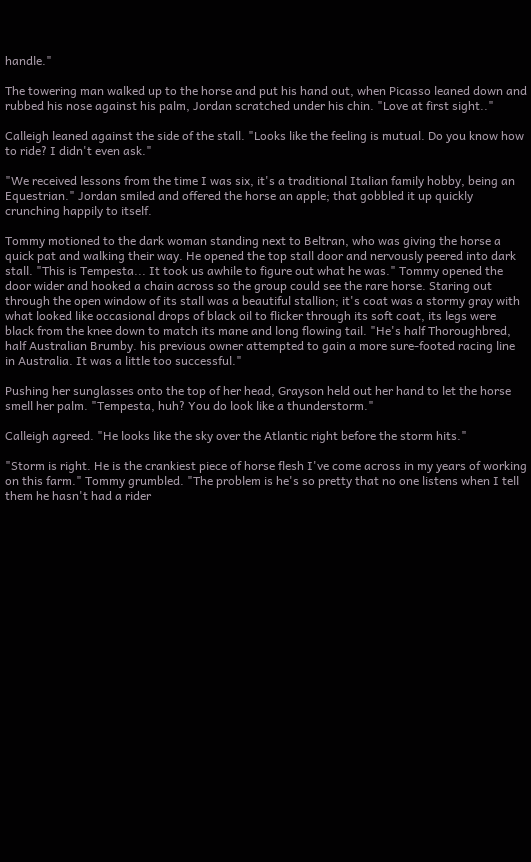handle."

The towering man walked up to the horse and put his hand out, when Picasso leaned down and rubbed his nose against his palm, Jordan scratched under his chin. "Love at first sight.."

Calleigh leaned against the side of the stall. "Looks like the feeling is mutual. Do you know how to ride? I didn't even ask."

"We received lessons from the time I was six, it's a traditional Italian family hobby, being an Equestrian." Jordan smiled and offered the horse an apple; that gobbled it up quickly crunching happily to itself.

Tommy motioned to the dark woman standing next to Beltran, who was giving the horse a quick pat and walking their way. He opened the top stall door and nervously peered into dark stall. "This is Tempesta... It took us awhile to figure out what he was." Tommy opened the door wider and hooked a chain across so the group could see the rare horse. Staring out through the open window of its stall was a beautiful stallion; it's coat was a stormy gray with what looked like occasional drops of black oil to flicker through its soft coat, its legs were black from the knee down to match its mane and long flowing tail. "He's half Thoroughbred, half Australian Brumby. his previous owner attempted to gain a more sure-footed racing line in Australia. It was a little too successful."

Pushing her sunglasses onto the top of her head, Grayson held out her hand to let the horse smell her palm. "Tempesta, huh? You do look like a thunderstorm."

Calleigh agreed. "He looks like the sky over the Atlantic right before the storm hits."

"Storm is right. He is the crankiest piece of horse flesh I've come across in my years of working on this farm." Tommy grumbled. "The problem is he's so pretty that no one listens when I tell them he hasn't had a rider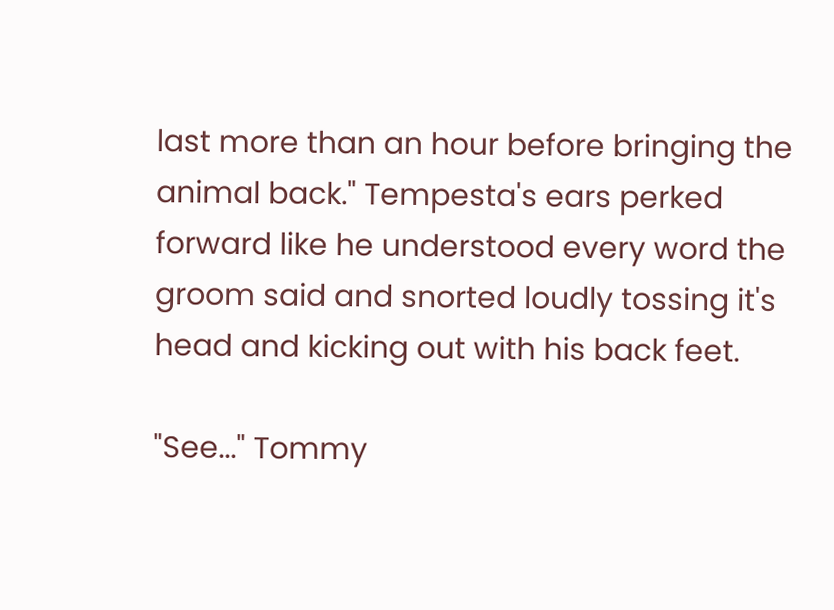last more than an hour before bringing the animal back." Tempesta's ears perked forward like he understood every word the groom said and snorted loudly tossing it's head and kicking out with his back feet.

"See..." Tommy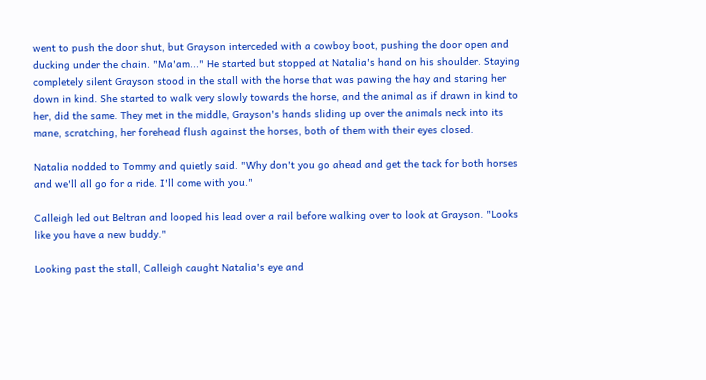went to push the door shut, but Grayson interceded with a cowboy boot, pushing the door open and ducking under the chain. "Ma'am..." He started but stopped at Natalia's hand on his shoulder. Staying completely silent Grayson stood in the stall with the horse that was pawing the hay and staring her down in kind. She started to walk very slowly towards the horse, and the animal as if drawn in kind to her, did the same. They met in the middle, Grayson's hands sliding up over the animals neck into its mane, scratching, her forehead flush against the horses, both of them with their eyes closed.

Natalia nodded to Tommy and quietly said. "Why don't you go ahead and get the tack for both horses and we'll all go for a ride. I'll come with you."

Calleigh led out Beltran and looped his lead over a rail before walking over to look at Grayson. "Looks like you have a new buddy."

Looking past the stall, Calleigh caught Natalia's eye and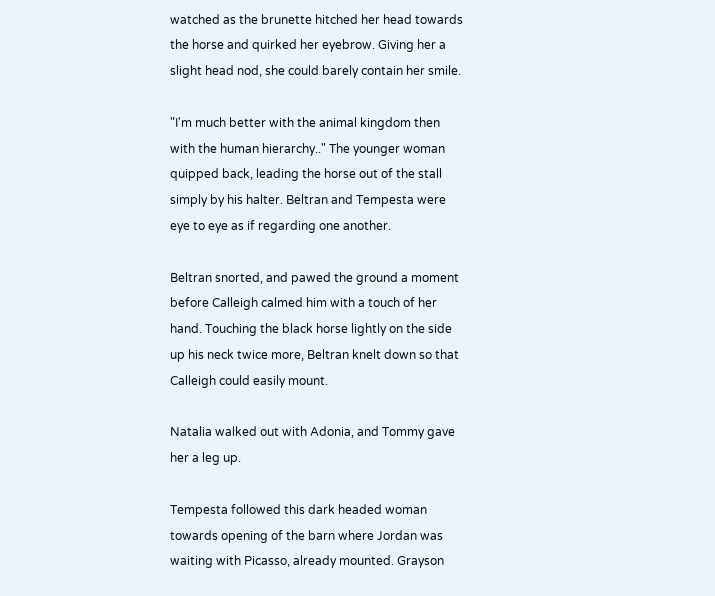watched as the brunette hitched her head towards the horse and quirked her eyebrow. Giving her a slight head nod, she could barely contain her smile.

"I'm much better with the animal kingdom then with the human hierarchy.." The younger woman quipped back, leading the horse out of the stall simply by his halter. Beltran and Tempesta were eye to eye as if regarding one another.

Beltran snorted, and pawed the ground a moment before Calleigh calmed him with a touch of her hand. Touching the black horse lightly on the side up his neck twice more, Beltran knelt down so that Calleigh could easily mount.

Natalia walked out with Adonia, and Tommy gave her a leg up.

Tempesta followed this dark headed woman towards opening of the barn where Jordan was waiting with Picasso, already mounted. Grayson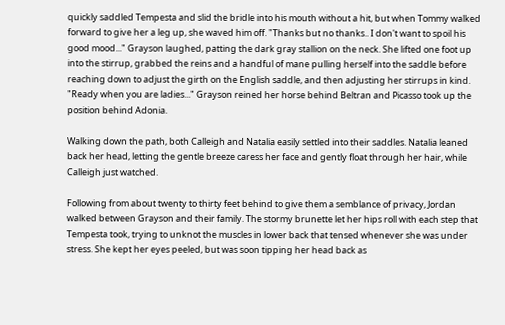quickly saddled Tempesta and slid the bridle into his mouth without a hit, but when Tommy walked forward to give her a leg up, she waved him off. "Thanks but no thanks.. I don't want to spoil his good mood..." Grayson laughed, patting the dark gray stallion on the neck. She lifted one foot up into the stirrup, grabbed the reins and a handful of mane pulling herself into the saddle before reaching down to adjust the girth on the English saddle, and then adjusting her stirrups in kind. "Ready when you are ladies..." Grayson reined her horse behind Beltran and Picasso took up the position behind Adonia.

Walking down the path, both Calleigh and Natalia easily settled into their saddles. Natalia leaned back her head, letting the gentle breeze caress her face and gently float through her hair, while Calleigh just watched.

Following from about twenty to thirty feet behind to give them a semblance of privacy, Jordan walked between Grayson and their family. The stormy brunette let her hips roll with each step that Tempesta took, trying to unknot the muscles in lower back that tensed whenever she was under stress. She kept her eyes peeled, but was soon tipping her head back as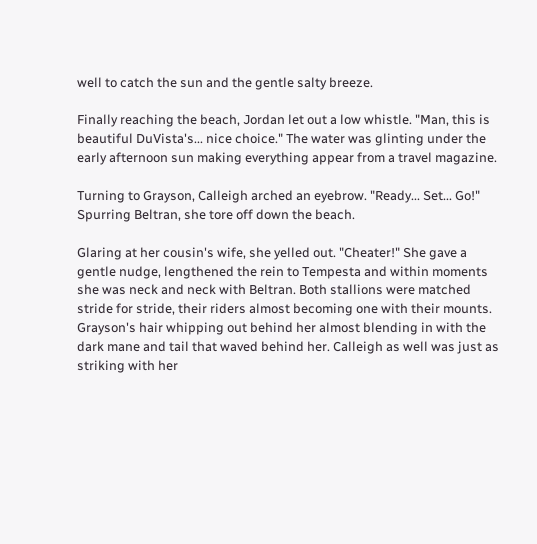well to catch the sun and the gentle salty breeze.

Finally reaching the beach, Jordan let out a low whistle. "Man, this is beautiful DuVista's... nice choice." The water was glinting under the early afternoon sun making everything appear from a travel magazine.

Turning to Grayson, Calleigh arched an eyebrow. "Ready... Set... Go!" Spurring Beltran, she tore off down the beach.

Glaring at her cousin's wife, she yelled out. "Cheater!" She gave a gentle nudge, lengthened the rein to Tempesta and within moments she was neck and neck with Beltran. Both stallions were matched stride for stride, their riders almost becoming one with their mounts. Grayson's hair whipping out behind her almost blending in with the dark mane and tail that waved behind her. Calleigh as well was just as striking with her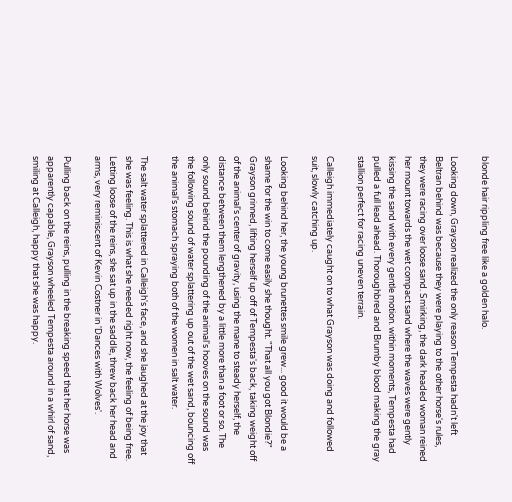blonde hair rippling free like a golden halo.

Looking down, Grayson realized the only reason Tempesta hadn't left Beltran behind was because they were playing to the other horse's rules, they were racing over loose sand. Smirking, the dark headed woman reined her mount towards the wet compact sand where the waves were gently kissing the sand with every gentle motion. within moments, Tempesta had pulled a full lead ahead. Thoroughbred and Brumby blood making the gray stallion perfect for racing uneven terrain.

Calleigh immediately caught on to what Grayson was doing and followed suit, slowly catching up.

Looking behind her, the young brunettes smile grew... good it would be a shame for the win to come easily she thought. "That all you got Blondie?" Grayson grinned, lifting herself up off of Tempesta's back, taking weight off of the animal's center of gravity, using the mane to steady herself, the distance between them lengthened by a little more than a foot or so. The only sound behind the pounding of the animal's hooves on the sound was the following sound of water splattering up out of the wet sand, bouncing off the animal's stomach spraying both of the women in salt water.

The salt water splattered in Calleigh's face, and she laughed at the joy that she was feeling. This is what she needed right now, the feeling of being free. Letting loose of the reins, she sat up in the saddle, threw back her head and arms, very reminiscent of Kevin Costner in 'Dances with Wolves'.

Pulling back on the reins, pulling in the breaking speed that her horse was apparently capable, Grayson wheeled Tempesta around in a whirl of sand, smiling at Calleigh, happy that she was happy.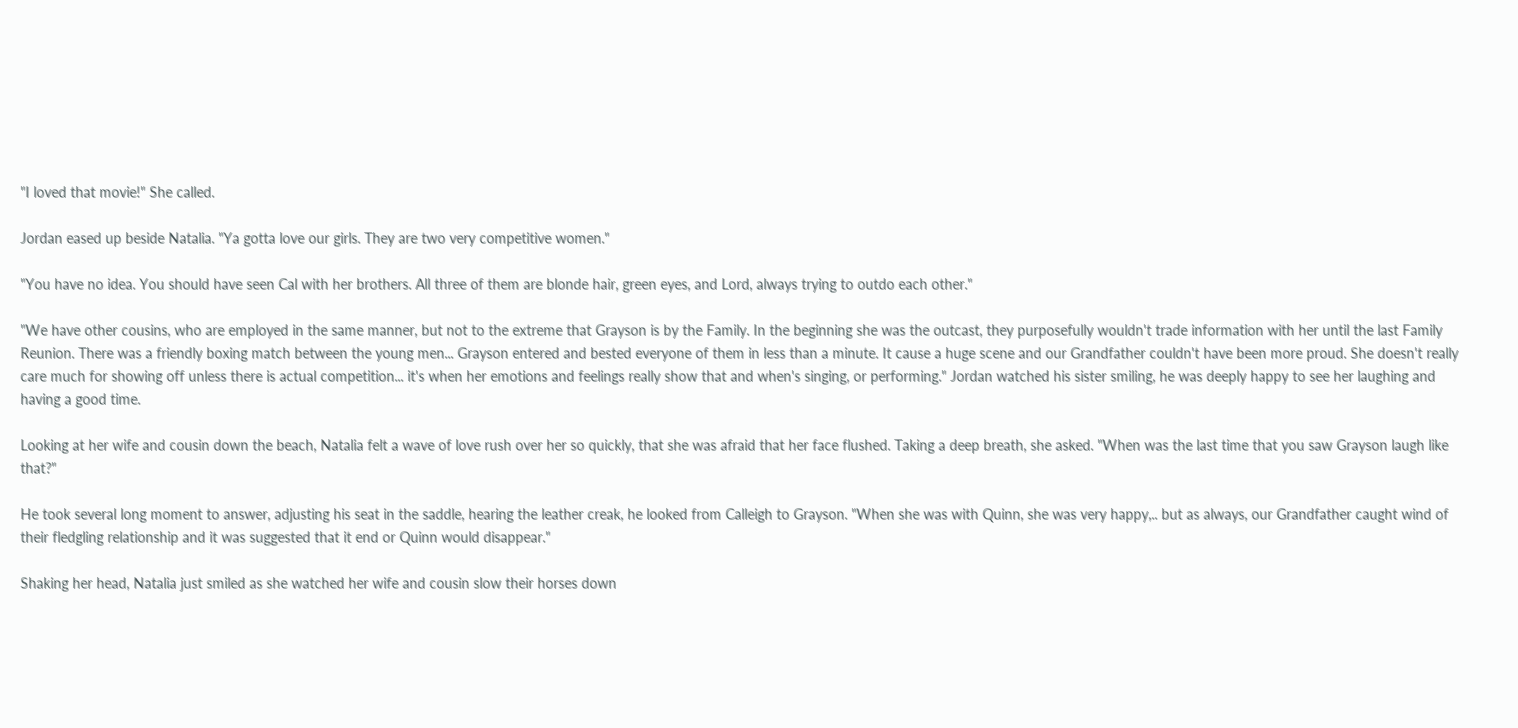"I loved that movie!" She called.

Jordan eased up beside Natalia. "Ya gotta love our girls. They are two very competitive women."

"You have no idea. You should have seen Cal with her brothers. All three of them are blonde hair, green eyes, and Lord, always trying to outdo each other."

"We have other cousins, who are employed in the same manner, but not to the extreme that Grayson is by the Family. In the beginning she was the outcast, they purposefully wouldn't trade information with her until the last Family Reunion. There was a friendly boxing match between the young men... Grayson entered and bested everyone of them in less than a minute. It cause a huge scene and our Grandfather couldn't have been more proud. She doesn't really care much for showing off unless there is actual competition... it's when her emotions and feelings really show that and when's singing, or performing." Jordan watched his sister smiling, he was deeply happy to see her laughing and having a good time.

Looking at her wife and cousin down the beach, Natalia felt a wave of love rush over her so quickly, that she was afraid that her face flushed. Taking a deep breath, she asked. "When was the last time that you saw Grayson laugh like that?"

He took several long moment to answer, adjusting his seat in the saddle, hearing the leather creak, he looked from Calleigh to Grayson. "When she was with Quinn, she was very happy,.. but as always, our Grandfather caught wind of their fledgling relationship and it was suggested that it end or Quinn would disappear."

Shaking her head, Natalia just smiled as she watched her wife and cousin slow their horses down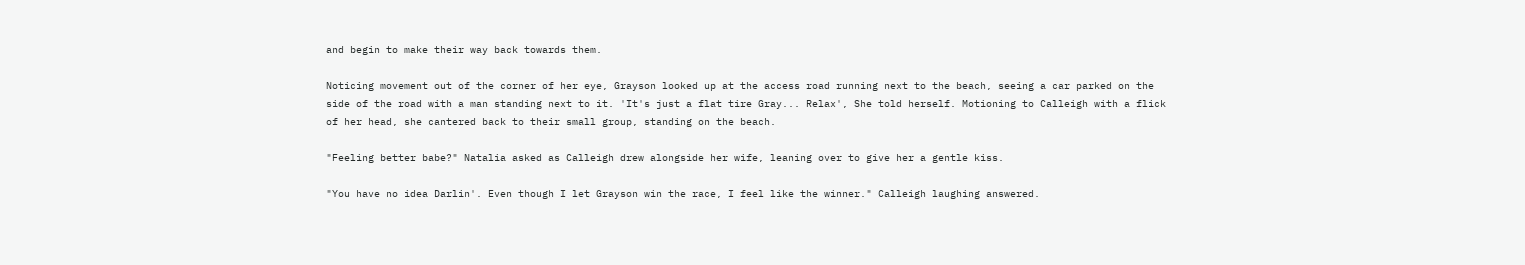and begin to make their way back towards them.

Noticing movement out of the corner of her eye, Grayson looked up at the access road running next to the beach, seeing a car parked on the side of the road with a man standing next to it. 'It's just a flat tire Gray... Relax', She told herself. Motioning to Calleigh with a flick of her head, she cantered back to their small group, standing on the beach.

"Feeling better babe?" Natalia asked as Calleigh drew alongside her wife, leaning over to give her a gentle kiss.

"You have no idea Darlin'. Even though I let Grayson win the race, I feel like the winner." Calleigh laughing answered.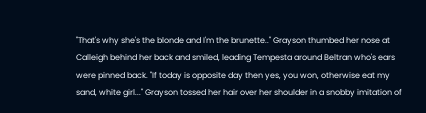"That's why she's the blonde and I'm the brunette.." Grayson thumbed her nose at Calleigh behind her back and smiled, leading Tempesta around Beltran who's ears were pinned back. "If today is opposite day then yes, you won, otherwise eat my sand, white girl..." Grayson tossed her hair over her shoulder in a snobby imitation of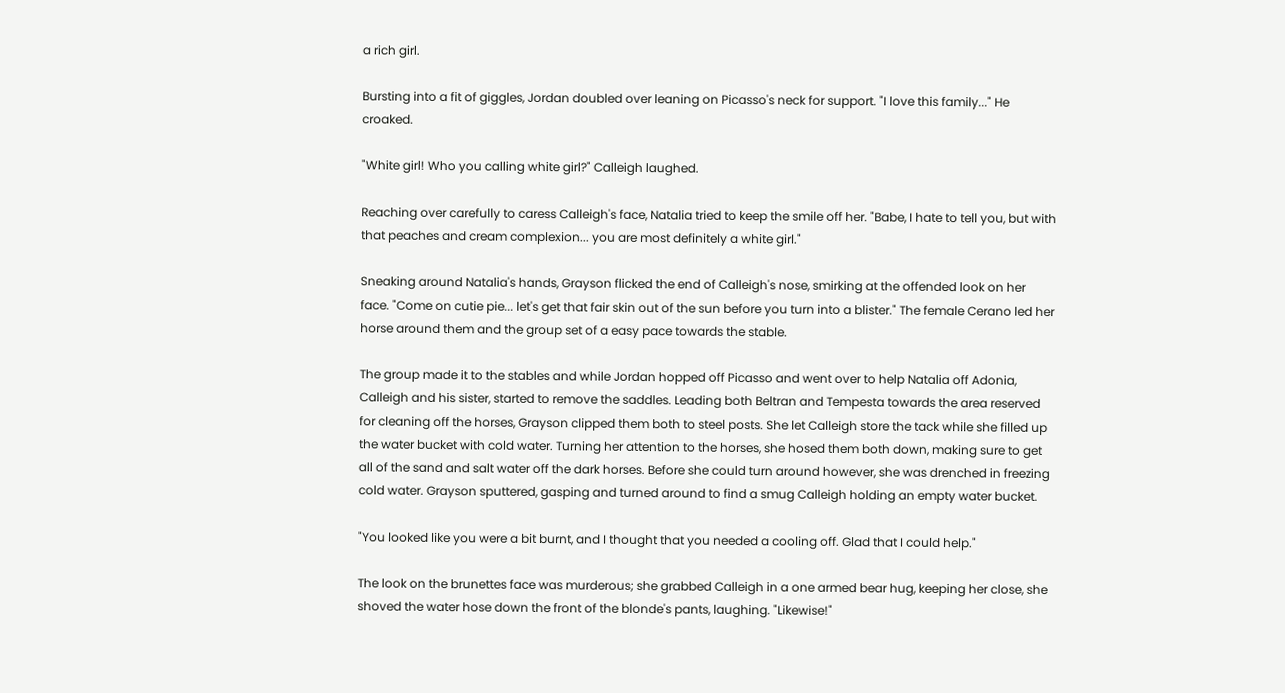a rich girl.

Bursting into a fit of giggles, Jordan doubled over leaning on Picasso's neck for support. "I love this family..." He croaked.

"White girl! Who you calling white girl?" Calleigh laughed.

Reaching over carefully to caress Calleigh's face, Natalia tried to keep the smile off her. "Babe, I hate to tell you, but with that peaches and cream complexion... you are most definitely a white girl."

Sneaking around Natalia's hands, Grayson flicked the end of Calleigh's nose, smirking at the offended look on her face. "Come on cutie pie... let's get that fair skin out of the sun before you turn into a blister." The female Cerano led her horse around them and the group set of a easy pace towards the stable.

The group made it to the stables and while Jordan hopped off Picasso and went over to help Natalia off Adonia, Calleigh and his sister, started to remove the saddles. Leading both Beltran and Tempesta towards the area reserved for cleaning off the horses, Grayson clipped them both to steel posts. She let Calleigh store the tack while she filled up the water bucket with cold water. Turning her attention to the horses, she hosed them both down, making sure to get all of the sand and salt water off the dark horses. Before she could turn around however, she was drenched in freezing cold water. Grayson sputtered, gasping and turned around to find a smug Calleigh holding an empty water bucket.

"You looked like you were a bit burnt, and I thought that you needed a cooling off. Glad that I could help."

The look on the brunettes face was murderous; she grabbed Calleigh in a one armed bear hug, keeping her close, she shoved the water hose down the front of the blonde's pants, laughing. "Likewise!"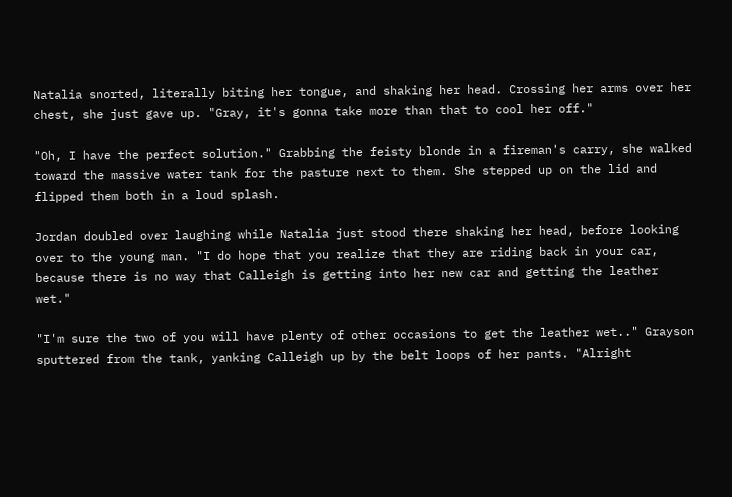Natalia snorted, literally biting her tongue, and shaking her head. Crossing her arms over her chest, she just gave up. "Gray, it's gonna take more than that to cool her off."

"Oh, I have the perfect solution." Grabbing the feisty blonde in a fireman's carry, she walked toward the massive water tank for the pasture next to them. She stepped up on the lid and flipped them both in a loud splash.

Jordan doubled over laughing while Natalia just stood there shaking her head, before looking over to the young man. "I do hope that you realize that they are riding back in your car, because there is no way that Calleigh is getting into her new car and getting the leather wet."

"I'm sure the two of you will have plenty of other occasions to get the leather wet.." Grayson sputtered from the tank, yanking Calleigh up by the belt loops of her pants. "Alright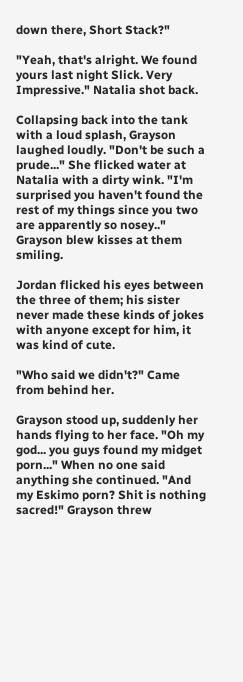down there, Short Stack?"

"Yeah, that's alright. We found yours last night Slick. Very Impressive." Natalia shot back.

Collapsing back into the tank with a loud splash, Grayson laughed loudly. "Don't be such a prude..." She flicked water at Natalia with a dirty wink. "I'm surprised you haven't found the rest of my things since you two are apparently so nosey.." Grayson blew kisses at them smiling.

Jordan flicked his eyes between the three of them; his sister never made these kinds of jokes with anyone except for him, it was kind of cute.

"Who said we didn't?" Came from behind her.

Grayson stood up, suddenly her hands flying to her face. "Oh my god... you guys found my midget porn..." When no one said anything she continued. "And my Eskimo porn? Shit is nothing sacred!" Grayson threw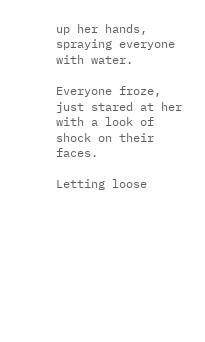up her hands, spraying everyone with water.

Everyone froze, just stared at her with a look of shock on their faces.

Letting loose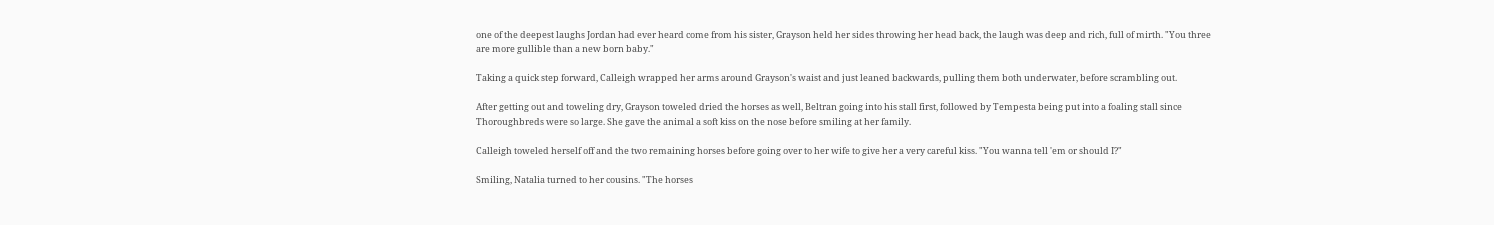one of the deepest laughs Jordan had ever heard come from his sister, Grayson held her sides throwing her head back, the laugh was deep and rich, full of mirth. "You three are more gullible than a new born baby."

Taking a quick step forward, Calleigh wrapped her arms around Grayson's waist and just leaned backwards, pulling them both underwater, before scrambling out.

After getting out and toweling dry, Grayson toweled dried the horses as well, Beltran going into his stall first, followed by Tempesta being put into a foaling stall since Thoroughbreds were so large. She gave the animal a soft kiss on the nose before smiling at her family.

Calleigh toweled herself off and the two remaining horses before going over to her wife to give her a very careful kiss. "You wanna tell 'em or should I?"

Smiling, Natalia turned to her cousins. "The horses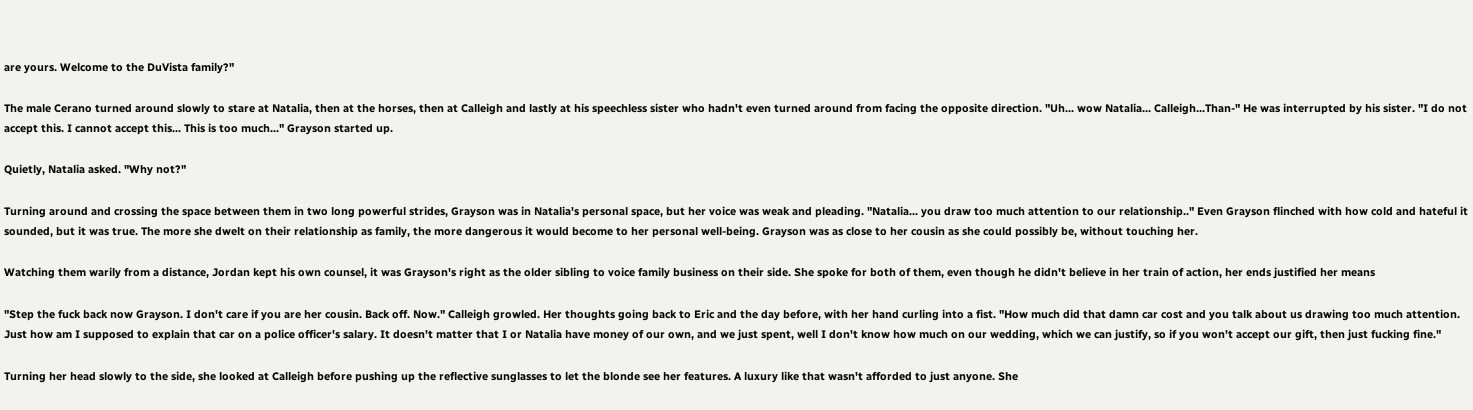are yours. Welcome to the DuVista family?"

The male Cerano turned around slowly to stare at Natalia, then at the horses, then at Calleigh and lastly at his speechless sister who hadn't even turned around from facing the opposite direction. "Uh... wow Natalia... Calleigh...Than-" He was interrupted by his sister. "I do not accept this. I cannot accept this... This is too much..." Grayson started up.

Quietly, Natalia asked. "Why not?"

Turning around and crossing the space between them in two long powerful strides, Grayson was in Natalia's personal space, but her voice was weak and pleading. "Natalia... you draw too much attention to our relationship.." Even Grayson flinched with how cold and hateful it sounded, but it was true. The more she dwelt on their relationship as family, the more dangerous it would become to her personal well-being. Grayson was as close to her cousin as she could possibly be, without touching her.

Watching them warily from a distance, Jordan kept his own counsel, it was Grayson's right as the older sibling to voice family business on their side. She spoke for both of them, even though he didn't believe in her train of action, her ends justified her means

"Step the fuck back now Grayson. I don't care if you are her cousin. Back off. Now." Calleigh growled. Her thoughts going back to Eric and the day before, with her hand curling into a fist. "How much did that damn car cost and you talk about us drawing too much attention. Just how am I supposed to explain that car on a police officer's salary. It doesn't matter that I or Natalia have money of our own, and we just spent, well I don't know how much on our wedding, which we can justify, so if you won't accept our gift, then just fucking fine."

Turning her head slowly to the side, she looked at Calleigh before pushing up the reflective sunglasses to let the blonde see her features. A luxury like that wasn't afforded to just anyone. She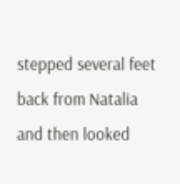stepped several feet back from Natalia and then looked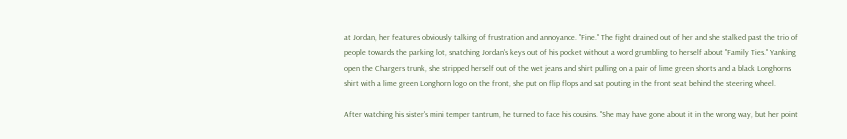at Jordan, her features obviously talking of frustration and annoyance. "Fine." The fight drained out of her and she stalked past the trio of people towards the parking lot, snatching Jordan's keys out of his pocket without a word grumbling to herself about "Family Ties." Yanking open the Chargers trunk, she stripped herself out of the wet jeans and shirt pulling on a pair of lime green shorts and a black Longhorns shirt with a lime green Longhorn logo on the front, she put on flip flops and sat pouting in the front seat behind the steering wheel.

After watching his sister's mini temper tantrum, he turned to face his cousins. "She may have gone about it in the wrong way, but her point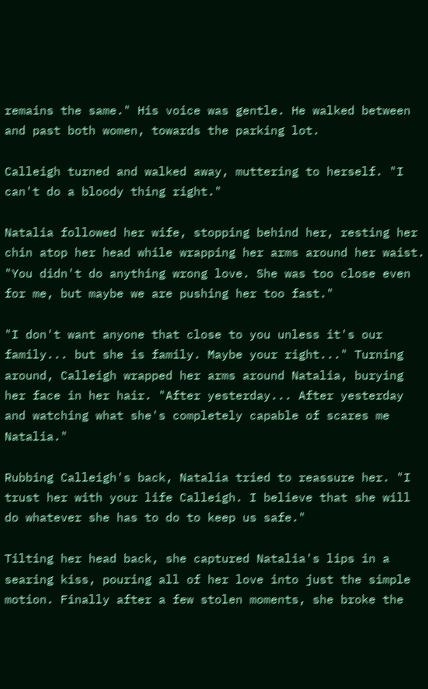remains the same." His voice was gentle. He walked between and past both women, towards the parking lot.

Calleigh turned and walked away, muttering to herself. "I can't do a bloody thing right."

Natalia followed her wife, stopping behind her, resting her chin atop her head while wrapping her arms around her waist. "You didn't do anything wrong love. She was too close even for me, but maybe we are pushing her too fast."

"I don't want anyone that close to you unless it's our family... but she is family. Maybe your right..." Turning around, Calleigh wrapped her arms around Natalia, burying her face in her hair. "After yesterday... After yesterday and watching what she's completely capable of scares me Natalia."

Rubbing Calleigh's back, Natalia tried to reassure her. "I trust her with your life Calleigh. I believe that she will do whatever she has to do to keep us safe."

Tilting her head back, she captured Natalia's lips in a searing kiss, pouring all of her love into just the simple motion. Finally after a few stolen moments, she broke the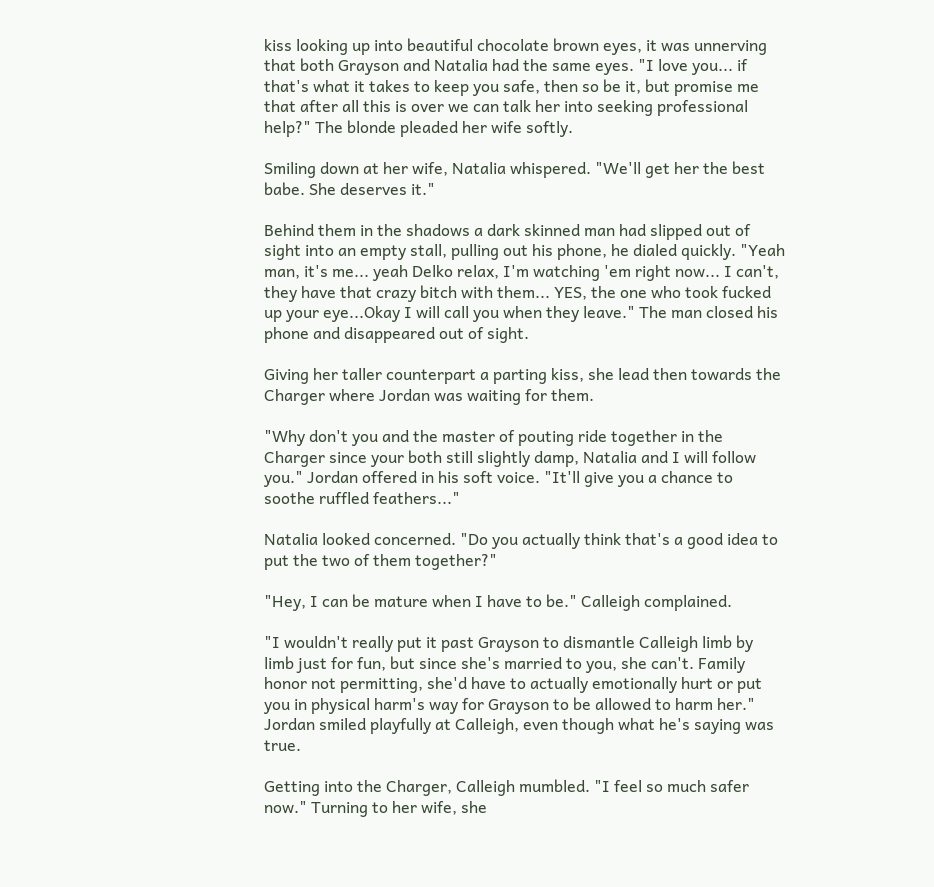kiss looking up into beautiful chocolate brown eyes, it was unnerving that both Grayson and Natalia had the same eyes. "I love you... if that's what it takes to keep you safe, then so be it, but promise me that after all this is over we can talk her into seeking professional help?" The blonde pleaded her wife softly.

Smiling down at her wife, Natalia whispered. "We'll get her the best babe. She deserves it."

Behind them in the shadows a dark skinned man had slipped out of sight into an empty stall, pulling out his phone, he dialed quickly. "Yeah man, it's me... yeah Delko relax, I'm watching 'em right now... I can't, they have that crazy bitch with them... YES, the one who took fucked up your eye...Okay I will call you when they leave." The man closed his phone and disappeared out of sight.

Giving her taller counterpart a parting kiss, she lead then towards the Charger where Jordan was waiting for them.

"Why don't you and the master of pouting ride together in the Charger since your both still slightly damp, Natalia and I will follow you." Jordan offered in his soft voice. "It'll give you a chance to soothe ruffled feathers..."

Natalia looked concerned. "Do you actually think that's a good idea to put the two of them together?"

"Hey, I can be mature when I have to be." Calleigh complained.

"I wouldn't really put it past Grayson to dismantle Calleigh limb by limb just for fun, but since she's married to you, she can't. Family honor not permitting, she'd have to actually emotionally hurt or put you in physical harm's way for Grayson to be allowed to harm her." Jordan smiled playfully at Calleigh, even though what he's saying was true.

Getting into the Charger, Calleigh mumbled. "I feel so much safer now." Turning to her wife, she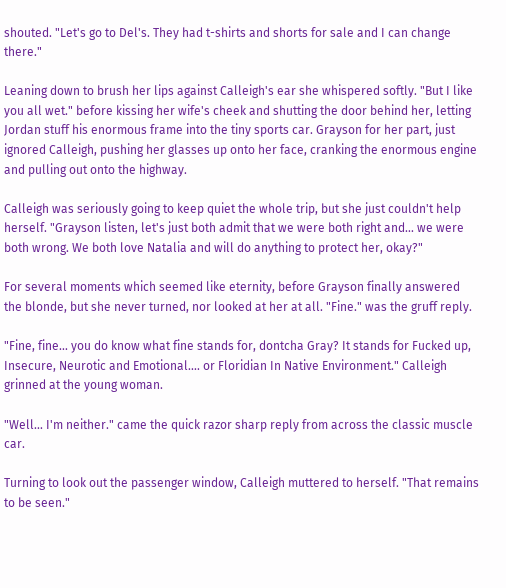shouted. "Let's go to Del's. They had t-shirts and shorts for sale and I can change there."

Leaning down to brush her lips against Calleigh's ear she whispered softly. "But I like you all wet." before kissing her wife's cheek and shutting the door behind her, letting Jordan stuff his enormous frame into the tiny sports car. Grayson for her part, just ignored Calleigh, pushing her glasses up onto her face, cranking the enormous engine and pulling out onto the highway.

Calleigh was seriously going to keep quiet the whole trip, but she just couldn't help herself. "Grayson listen, let's just both admit that we were both right and... we were both wrong. We both love Natalia and will do anything to protect her, okay?"

For several moments which seemed like eternity, before Grayson finally answered the blonde, but she never turned, nor looked at her at all. "Fine." was the gruff reply.

"Fine, fine... you do know what fine stands for, dontcha Gray? It stands for Fucked up, Insecure, Neurotic and Emotional.... or Floridian In Native Environment." Calleigh grinned at the young woman.

"Well... I'm neither." came the quick razor sharp reply from across the classic muscle car.

Turning to look out the passenger window, Calleigh muttered to herself. "That remains to be seen."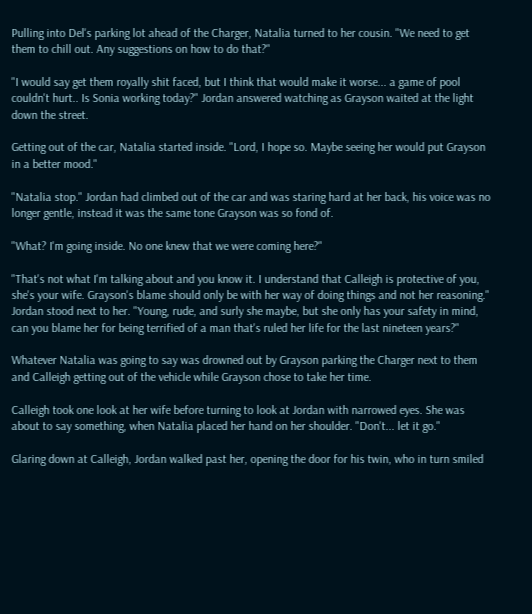Pulling into Del's parking lot ahead of the Charger, Natalia turned to her cousin. "We need to get them to chill out. Any suggestions on how to do that?"

"I would say get them royally shit faced, but I think that would make it worse... a game of pool couldn't hurt.. Is Sonia working today?" Jordan answered watching as Grayson waited at the light down the street.

Getting out of the car, Natalia started inside. "Lord, I hope so. Maybe seeing her would put Grayson in a better mood."

"Natalia stop." Jordan had climbed out of the car and was staring hard at her back, his voice was no longer gentle, instead it was the same tone Grayson was so fond of.

"What? I'm going inside. No one knew that we were coming here?"

"That's not what I'm talking about and you know it. I understand that Calleigh is protective of you, she's your wife. Grayson's blame should only be with her way of doing things and not her reasoning." Jordan stood next to her. "Young, rude, and surly she maybe, but she only has your safety in mind, can you blame her for being terrified of a man that's ruled her life for the last nineteen years?"

Whatever Natalia was going to say was drowned out by Grayson parking the Charger next to them and Calleigh getting out of the vehicle while Grayson chose to take her time.

Calleigh took one look at her wife before turning to look at Jordan with narrowed eyes. She was about to say something, when Natalia placed her hand on her shoulder. "Don't... let it go."

Glaring down at Calleigh, Jordan walked past her, opening the door for his twin, who in turn smiled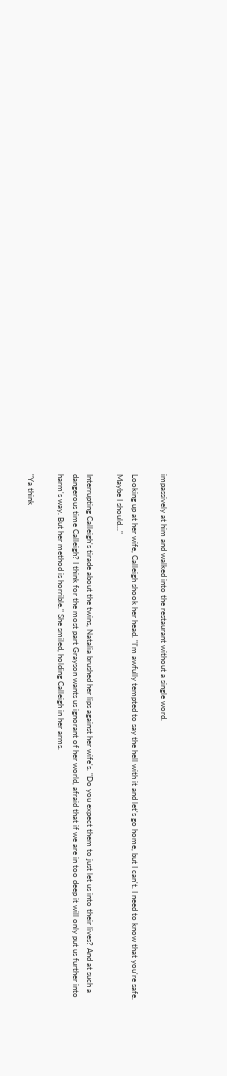impassively at him and walked into the restaurant without a single word.

Looking up at her wife, Calleigh shook her head. "I'm awfully tempted to say the hell with it and let's go home, but I can't. I need to know that you're safe. Maybe I should..."

Interrupting Calleigh's tirade about the twins, Natalia brushed her lips against her wife's. "Do you expect them to just let us into their lives? And at such a dangerous time Calleigh? I think for the most part Grayson wants us ignorant of her world, afraid that if we are in too deep it will only put us further into harm's way. But her method is horrible." She smiled, holding Calleigh in her arms.

"Ya think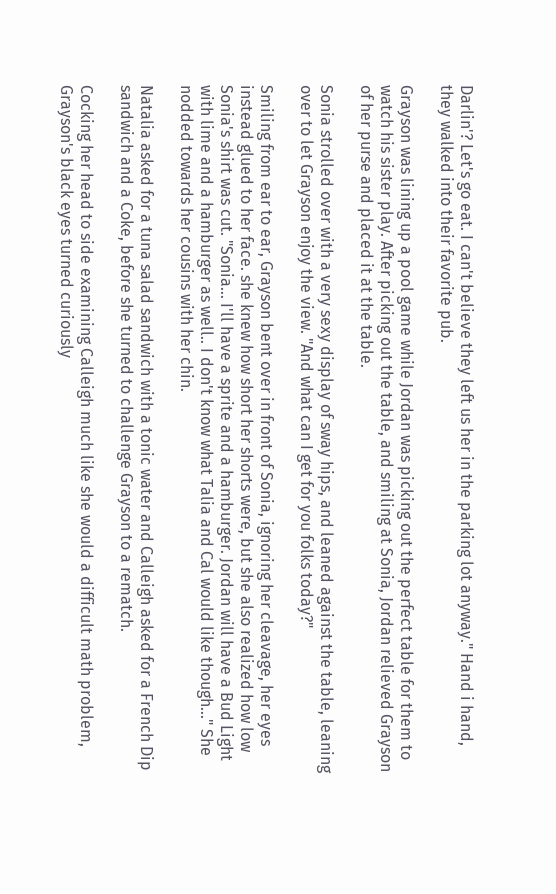Darlin'? Let's go eat. I can't believe they left us her in the parking lot anyway." Hand i hand, they walked into their favorite pub.

Grayson was lining up a pool game while Jordan was picking out the perfect table for them to watch his sister play. After picking out the table, and smiling at Sonia, Jordan relieved Grayson of her purse and placed it at the table.

Sonia strolled over with a very sexy display of sway hips, and leaned against the table, leaning over to let Grayson enjoy the view. "And what can I get for you folks today?"

Smiling from ear to ear, Grayson bent over in front of Sonia, ignoring her cleavage, her eyes instead glued to her face. she knew how short her shorts were, but she also realized how low Sonia's shirt was cut. "Sonia... I'll have a sprite and a hamburger. Jordan will have a Bud Light with lime and a hamburger as well.. I don't know what Talia and Cal would like though..." She nodded towards her cousins with her chin.

Natalia asked for a tuna salad sandwich with a tonic water and Calleigh asked for a French Dip sandwich and a Coke, before she turned to challenge Grayson to a rematch.

Cocking her head to side examining Calleigh much like she would a difficult math problem, Grayson's black eyes turned curiously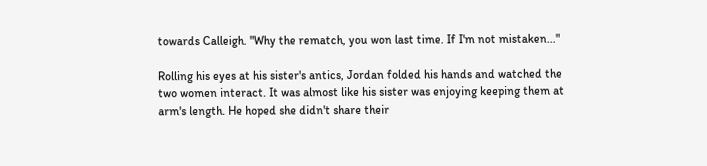towards Calleigh. "Why the rematch, you won last time. If I'm not mistaken..."

Rolling his eyes at his sister's antics, Jordan folded his hands and watched the two women interact. It was almost like his sister was enjoying keeping them at arm's length. He hoped she didn't share their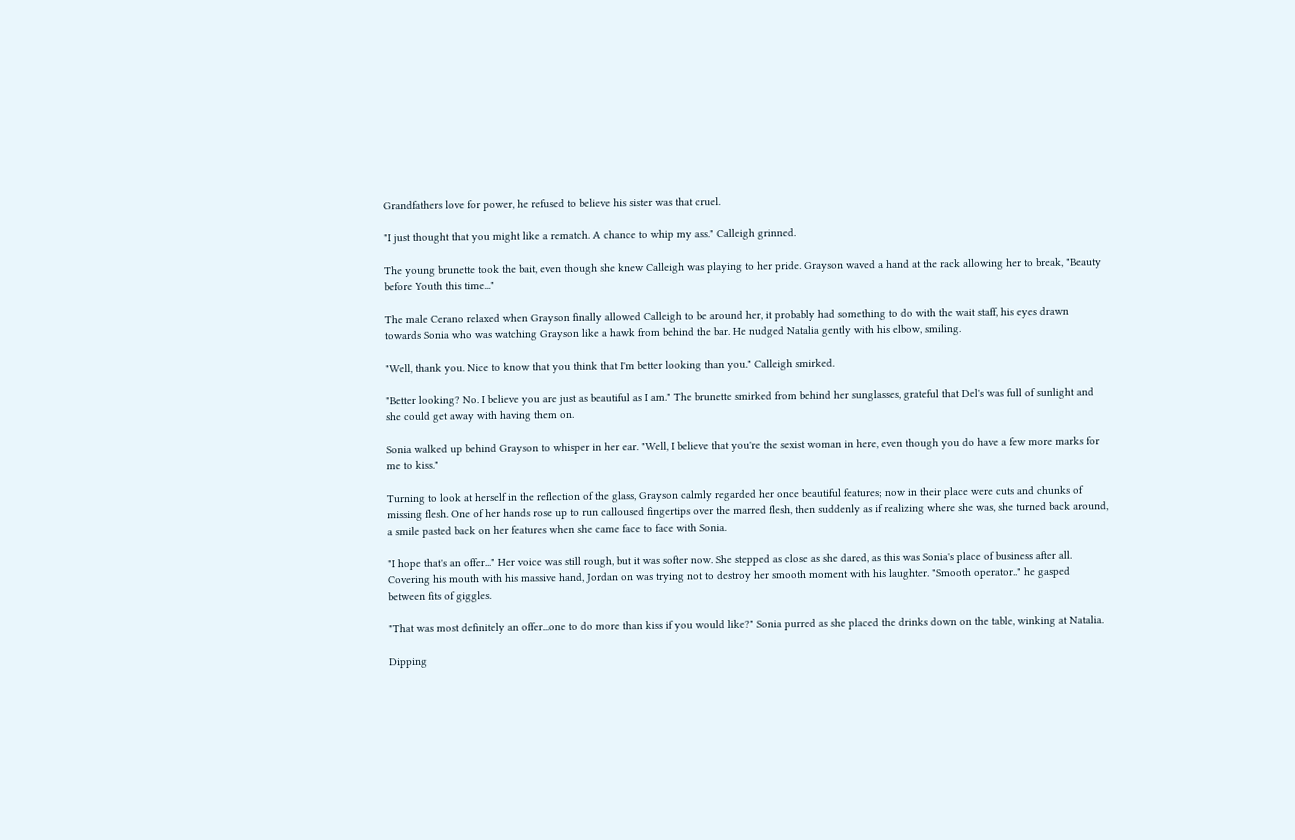Grandfathers love for power, he refused to believe his sister was that cruel.

"I just thought that you might like a rematch. A chance to whip my ass." Calleigh grinned.

The young brunette took the bait, even though she knew Calleigh was playing to her pride. Grayson waved a hand at the rack allowing her to break, "Beauty before Youth this time..."

The male Cerano relaxed when Grayson finally allowed Calleigh to be around her, it probably had something to do with the wait staff, his eyes drawn towards Sonia who was watching Grayson like a hawk from behind the bar. He nudged Natalia gently with his elbow, smiling.

"Well, thank you. Nice to know that you think that I'm better looking than you." Calleigh smirked.

"Better looking? No. I believe you are just as beautiful as I am." The brunette smirked from behind her sunglasses, grateful that Del's was full of sunlight and she could get away with having them on.

Sonia walked up behind Grayson to whisper in her ear. "Well, I believe that you're the sexist woman in here, even though you do have a few more marks for me to kiss."

Turning to look at herself in the reflection of the glass, Grayson calmly regarded her once beautiful features; now in their place were cuts and chunks of missing flesh. One of her hands rose up to run calloused fingertips over the marred flesh, then suddenly as if realizing where she was, she turned back around, a smile pasted back on her features when she came face to face with Sonia.

"I hope that's an offer..." Her voice was still rough, but it was softer now. She stepped as close as she dared, as this was Sonia's place of business after all. Covering his mouth with his massive hand, Jordan on was trying not to destroy her smooth moment with his laughter. "Smooth operator.." he gasped between fits of giggles.

"That was most definitely an offer...one to do more than kiss if you would like?" Sonia purred as she placed the drinks down on the table, winking at Natalia.

Dipping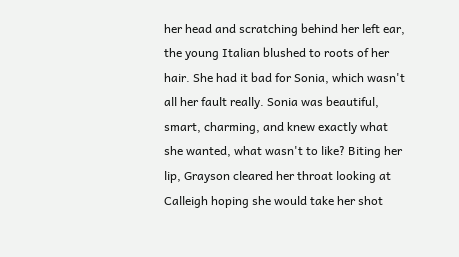her head and scratching behind her left ear, the young Italian blushed to roots of her hair. She had it bad for Sonia, which wasn't all her fault really. Sonia was beautiful, smart, charming, and knew exactly what she wanted, what wasn't to like? Biting her lip, Grayson cleared her throat looking at Calleigh hoping she would take her shot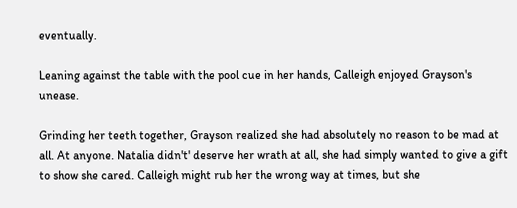eventually.

Leaning against the table with the pool cue in her hands, Calleigh enjoyed Grayson's unease.

Grinding her teeth together, Grayson realized she had absolutely no reason to be mad at all. At anyone. Natalia didn't' deserve her wrath at all, she had simply wanted to give a gift to show she cared. Calleigh might rub her the wrong way at times, but she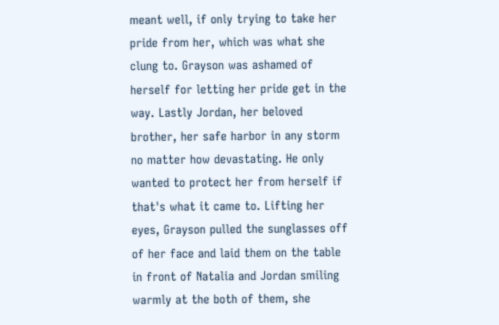meant well, if only trying to take her pride from her, which was what she clung to. Grayson was ashamed of herself for letting her pride get in the way. Lastly Jordan, her beloved brother, her safe harbor in any storm no matter how devastating. He only wanted to protect her from herself if that's what it came to. Lifting her eyes, Grayson pulled the sunglasses off of her face and laid them on the table in front of Natalia and Jordan smiling warmly at the both of them, she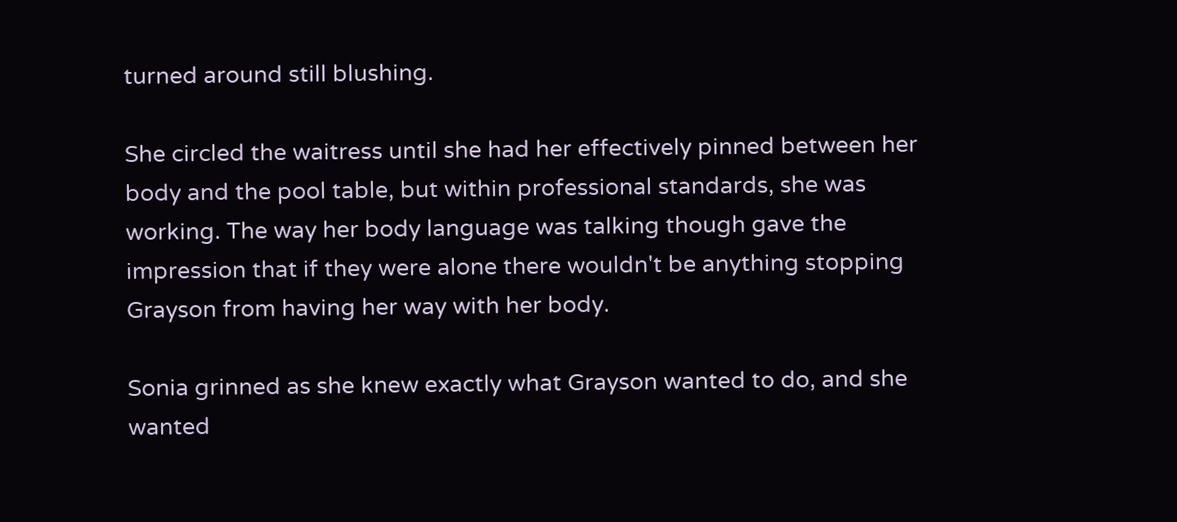turned around still blushing.

She circled the waitress until she had her effectively pinned between her body and the pool table, but within professional standards, she was working. The way her body language was talking though gave the impression that if they were alone there wouldn't be anything stopping Grayson from having her way with her body.

Sonia grinned as she knew exactly what Grayson wanted to do, and she wanted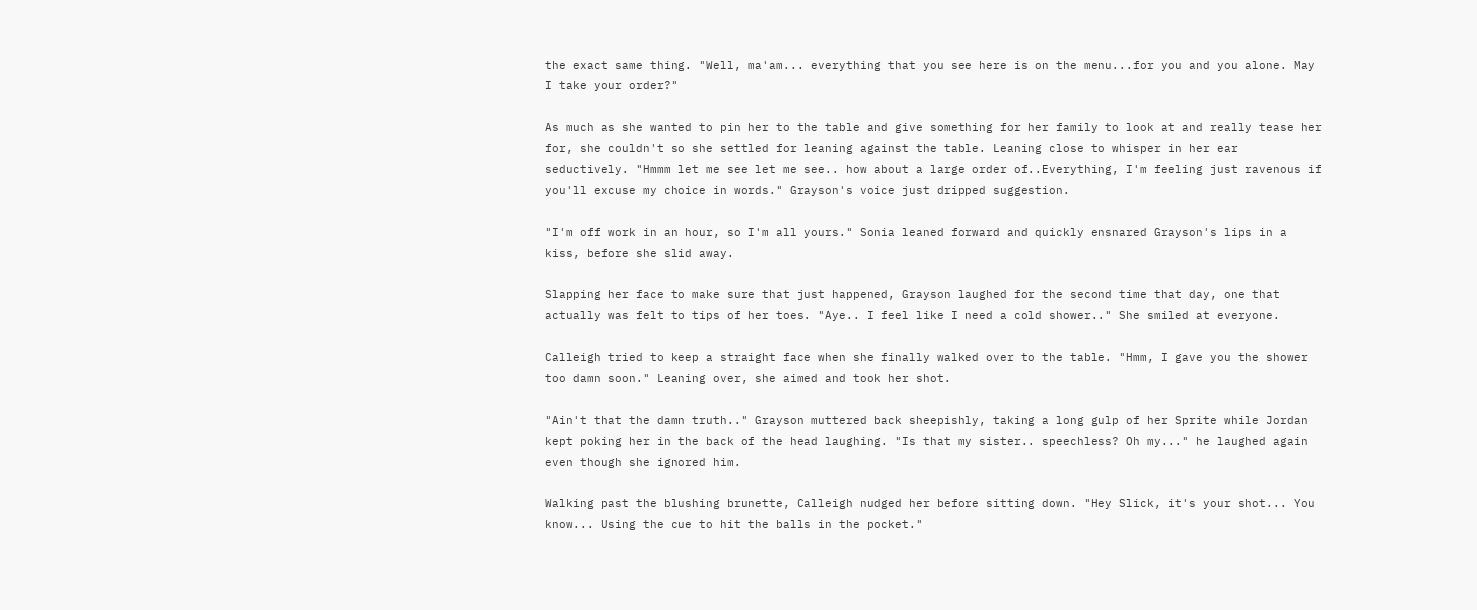the exact same thing. "Well, ma'am... everything that you see here is on the menu...for you and you alone. May I take your order?"

As much as she wanted to pin her to the table and give something for her family to look at and really tease her for, she couldn't so she settled for leaning against the table. Leaning close to whisper in her ear seductively. "Hmmm let me see let me see.. how about a large order of..Everything, I'm feeling just ravenous if you'll excuse my choice in words." Grayson's voice just dripped suggestion.

"I'm off work in an hour, so I'm all yours." Sonia leaned forward and quickly ensnared Grayson's lips in a kiss, before she slid away.

Slapping her face to make sure that just happened, Grayson laughed for the second time that day, one that actually was felt to tips of her toes. "Aye.. I feel like I need a cold shower.." She smiled at everyone.

Calleigh tried to keep a straight face when she finally walked over to the table. "Hmm, I gave you the shower too damn soon." Leaning over, she aimed and took her shot.

"Ain't that the damn truth.." Grayson muttered back sheepishly, taking a long gulp of her Sprite while Jordan kept poking her in the back of the head laughing. "Is that my sister.. speechless? Oh my..." he laughed again even though she ignored him.

Walking past the blushing brunette, Calleigh nudged her before sitting down. "Hey Slick, it's your shot... You know... Using the cue to hit the balls in the pocket."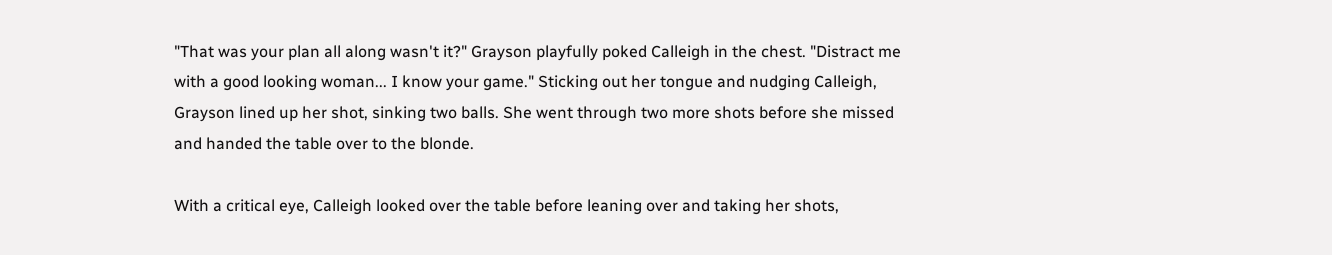"That was your plan all along wasn't it?" Grayson playfully poked Calleigh in the chest. "Distract me with a good looking woman... I know your game." Sticking out her tongue and nudging Calleigh, Grayson lined up her shot, sinking two balls. She went through two more shots before she missed and handed the table over to the blonde.

With a critical eye, Calleigh looked over the table before leaning over and taking her shots,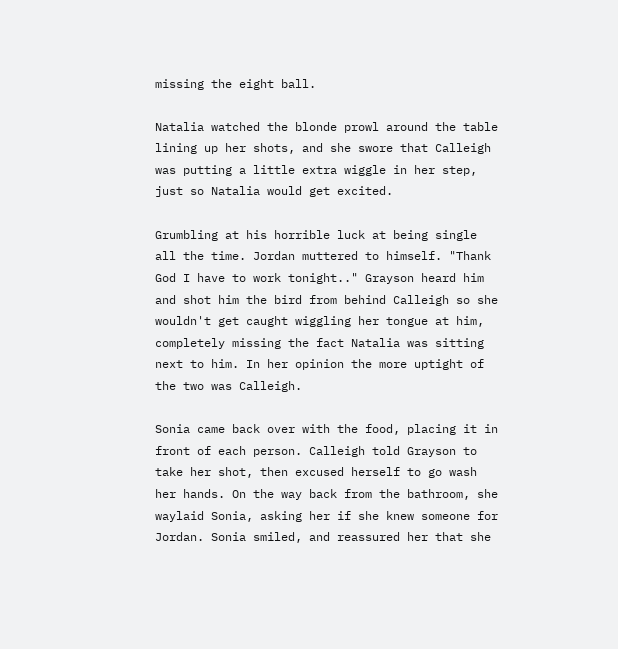missing the eight ball.

Natalia watched the blonde prowl around the table lining up her shots, and she swore that Calleigh was putting a little extra wiggle in her step, just so Natalia would get excited.

Grumbling at his horrible luck at being single all the time. Jordan muttered to himself. "Thank God I have to work tonight.." Grayson heard him and shot him the bird from behind Calleigh so she wouldn't get caught wiggling her tongue at him, completely missing the fact Natalia was sitting next to him. In her opinion the more uptight of the two was Calleigh.

Sonia came back over with the food, placing it in front of each person. Calleigh told Grayson to take her shot, then excused herself to go wash her hands. On the way back from the bathroom, she waylaid Sonia, asking her if she knew someone for Jordan. Sonia smiled, and reassured her that she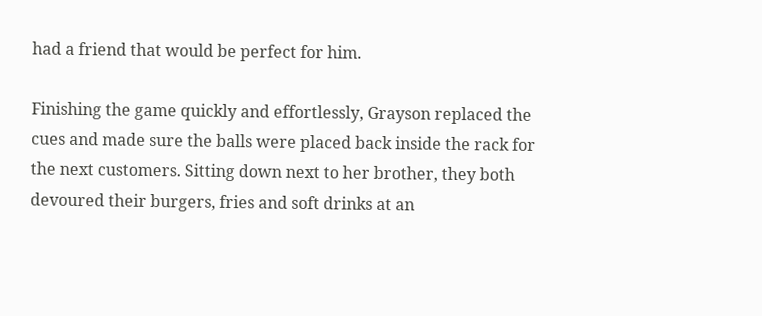had a friend that would be perfect for him.

Finishing the game quickly and effortlessly, Grayson replaced the cues and made sure the balls were placed back inside the rack for the next customers. Sitting down next to her brother, they both devoured their burgers, fries and soft drinks at an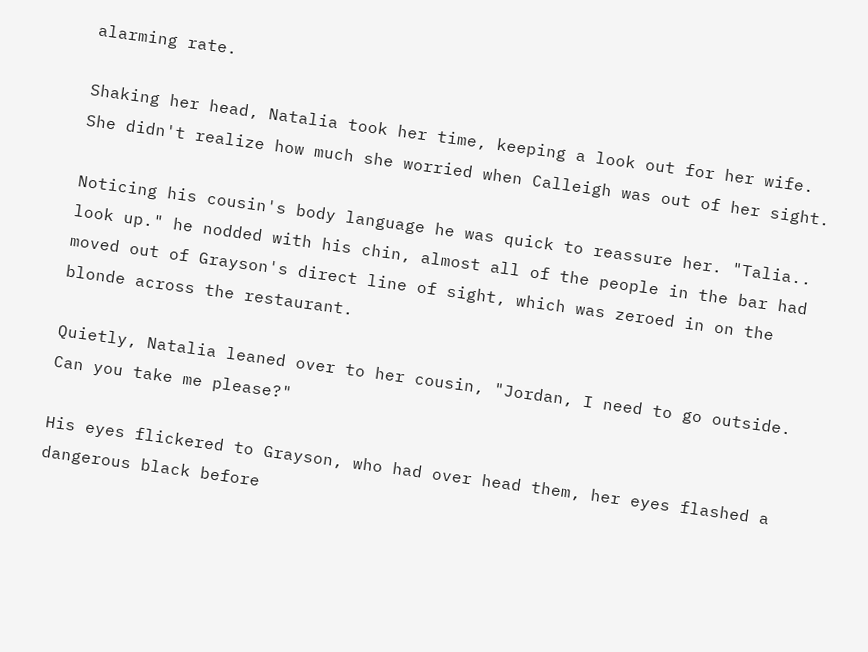alarming rate.

Shaking her head, Natalia took her time, keeping a look out for her wife. She didn't realize how much she worried when Calleigh was out of her sight.

Noticing his cousin's body language he was quick to reassure her. "Talia.. look up." he nodded with his chin, almost all of the people in the bar had moved out of Grayson's direct line of sight, which was zeroed in on the blonde across the restaurant.

Quietly, Natalia leaned over to her cousin, "Jordan, I need to go outside. Can you take me please?"

His eyes flickered to Grayson, who had over head them, her eyes flashed a dangerous black before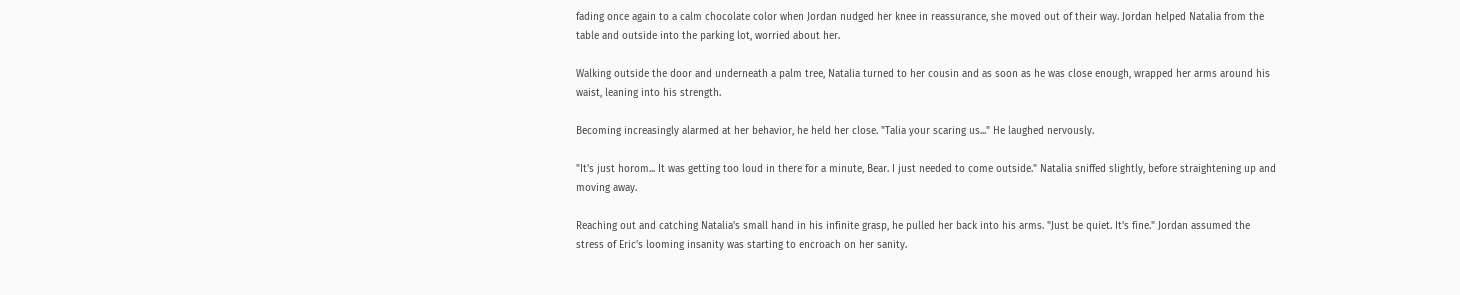fading once again to a calm chocolate color when Jordan nudged her knee in reassurance, she moved out of their way. Jordan helped Natalia from the table and outside into the parking lot, worried about her.

Walking outside the door and underneath a palm tree, Natalia turned to her cousin and as soon as he was close enough, wrapped her arms around his waist, leaning into his strength.

Becoming increasingly alarmed at her behavior, he held her close. "Talia your scaring us..." He laughed nervously.

"It's just horom... It was getting too loud in there for a minute, Bear. I just needed to come outside." Natalia sniffed slightly, before straightening up and moving away.

Reaching out and catching Natalia's small hand in his infinite grasp, he pulled her back into his arms. "Just be quiet. It's fine." Jordan assumed the stress of Eric's looming insanity was starting to encroach on her sanity.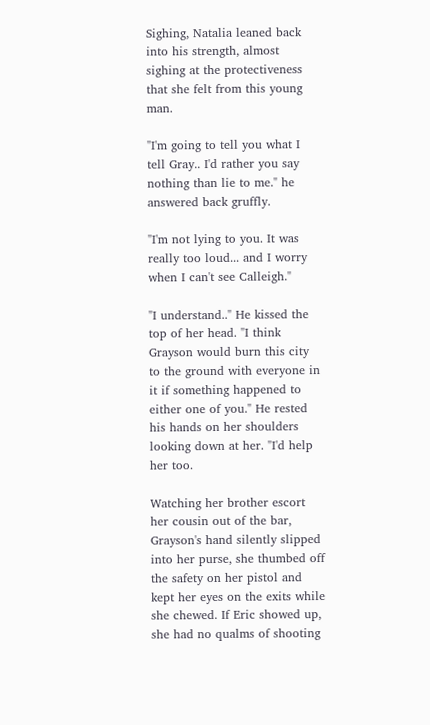Sighing, Natalia leaned back into his strength, almost sighing at the protectiveness that she felt from this young man.

"I'm going to tell you what I tell Gray.. I'd rather you say nothing than lie to me." he answered back gruffly.

"I'm not lying to you. It was really too loud... and I worry when I can't see Calleigh."

"I understand.." He kissed the top of her head. "I think Grayson would burn this city to the ground with everyone in it if something happened to either one of you." He rested his hands on her shoulders looking down at her. "I'd help her too.

Watching her brother escort her cousin out of the bar, Grayson's hand silently slipped into her purse, she thumbed off the safety on her pistol and kept her eyes on the exits while she chewed. If Eric showed up, she had no qualms of shooting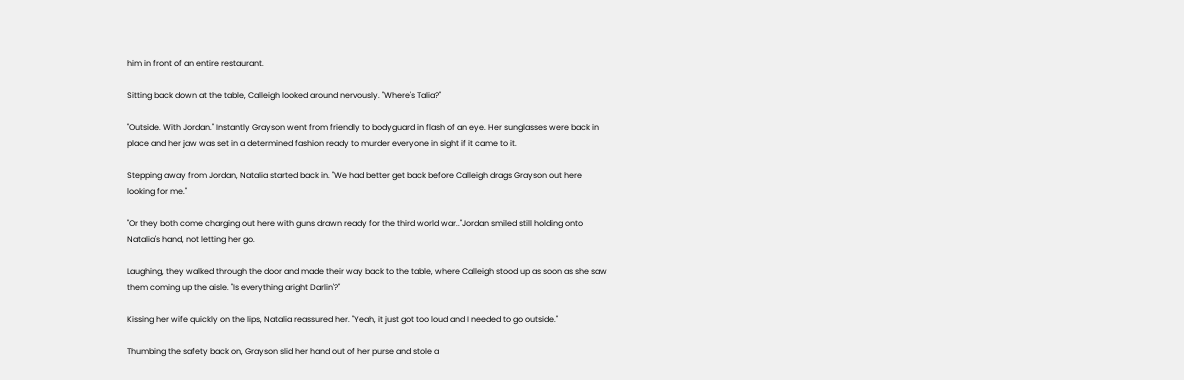him in front of an entire restaurant.

Sitting back down at the table, Calleigh looked around nervously. "Where's Talia?"

"Outside. With Jordan." Instantly Grayson went from friendly to bodyguard in flash of an eye. Her sunglasses were back in place and her jaw was set in a determined fashion ready to murder everyone in sight if it came to it.

Stepping away from Jordan, Natalia started back in. "We had better get back before Calleigh drags Grayson out here looking for me."

"Or they both come charging out here with guns drawn ready for the third world war.."Jordan smiled still holding onto Natalia's hand, not letting her go.

Laughing, they walked through the door and made their way back to the table, where Calleigh stood up as soon as she saw them coming up the aisle. "Is everything aright Darlin'?"

Kissing her wife quickly on the lips, Natalia reassured her. "Yeah, it just got too loud and I needed to go outside."

Thumbing the safety back on, Grayson slid her hand out of her purse and stole a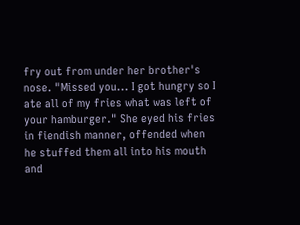fry out from under her brother's nose. "Missed you... I got hungry so I ate all of my fries what was left of your hamburger." She eyed his fries in fiendish manner, offended when he stuffed them all into his mouth and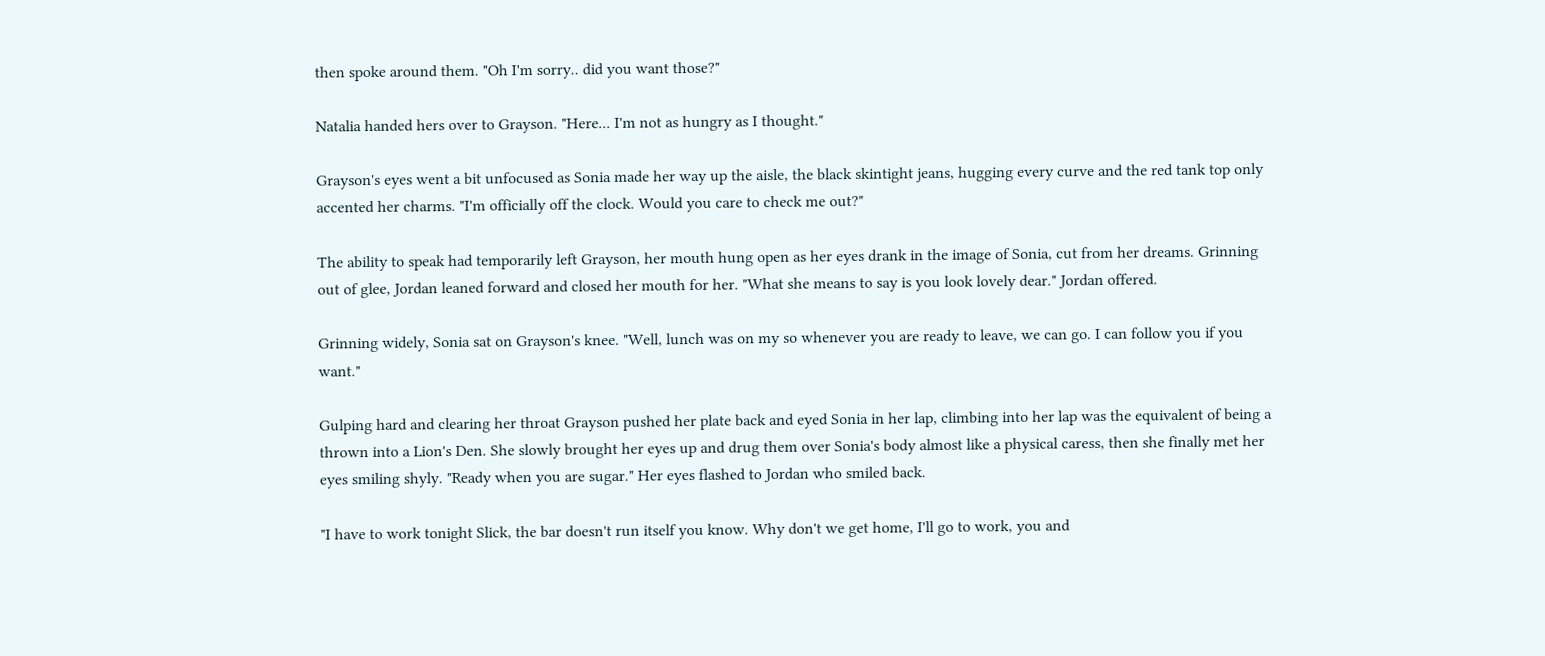then spoke around them. "Oh I'm sorry.. did you want those?"

Natalia handed hers over to Grayson. "Here... I'm not as hungry as I thought."

Grayson's eyes went a bit unfocused as Sonia made her way up the aisle, the black skintight jeans, hugging every curve and the red tank top only accented her charms. "I'm officially off the clock. Would you care to check me out?"

The ability to speak had temporarily left Grayson, her mouth hung open as her eyes drank in the image of Sonia, cut from her dreams. Grinning out of glee, Jordan leaned forward and closed her mouth for her. "What she means to say is you look lovely dear." Jordan offered.

Grinning widely, Sonia sat on Grayson's knee. "Well, lunch was on my so whenever you are ready to leave, we can go. I can follow you if you want."

Gulping hard and clearing her throat Grayson pushed her plate back and eyed Sonia in her lap, climbing into her lap was the equivalent of being a thrown into a Lion's Den. She slowly brought her eyes up and drug them over Sonia's body almost like a physical caress, then she finally met her eyes smiling shyly. "Ready when you are sugar." Her eyes flashed to Jordan who smiled back.

"I have to work tonight Slick, the bar doesn't run itself you know. Why don't we get home, I'll go to work, you and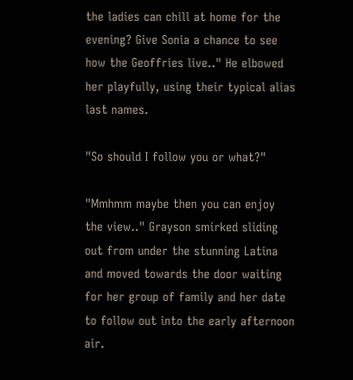the ladies can chill at home for the evening? Give Sonia a chance to see how the Geoffries live.." He elbowed her playfully, using their typical alias last names.

"So should I follow you or what?"

"Mmhmm maybe then you can enjoy the view.." Grayson smirked sliding out from under the stunning Latina and moved towards the door waiting for her group of family and her date to follow out into the early afternoon air.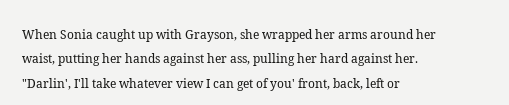When Sonia caught up with Grayson, she wrapped her arms around her waist, putting her hands against her ass, pulling her hard against her. "Darlin', I'll take whatever view I can get of you' front, back, left or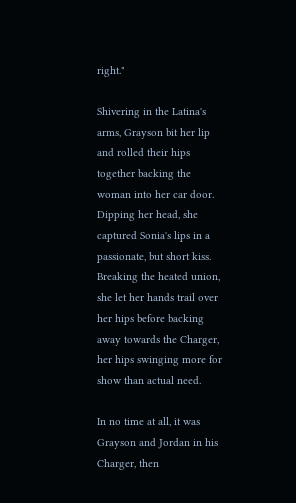right."

Shivering in the Latina's arms, Grayson bit her lip and rolled their hips together backing the woman into her car door. Dipping her head, she captured Sonia's lips in a passionate, but short kiss. Breaking the heated union, she let her hands trail over her hips before backing away towards the Charger, her hips swinging more for show than actual need.

In no time at all, it was Grayson and Jordan in his Charger, then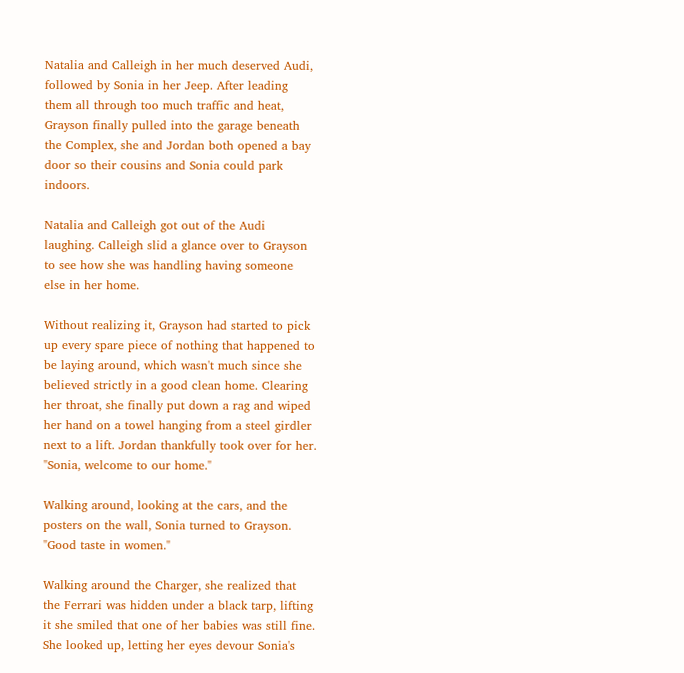Natalia and Calleigh in her much deserved Audi, followed by Sonia in her Jeep. After leading them all through too much traffic and heat, Grayson finally pulled into the garage beneath the Complex, she and Jordan both opened a bay door so their cousins and Sonia could park indoors.

Natalia and Calleigh got out of the Audi laughing. Calleigh slid a glance over to Grayson to see how she was handling having someone else in her home.

Without realizing it, Grayson had started to pick up every spare piece of nothing that happened to be laying around, which wasn't much since she believed strictly in a good clean home. Clearing her throat, she finally put down a rag and wiped her hand on a towel hanging from a steel girdler next to a lift. Jordan thankfully took over for her. "Sonia, welcome to our home."

Walking around, looking at the cars, and the posters on the wall, Sonia turned to Grayson. "Good taste in women."

Walking around the Charger, she realized that the Ferrari was hidden under a black tarp, lifting it she smiled that one of her babies was still fine. She looked up, letting her eyes devour Sonia's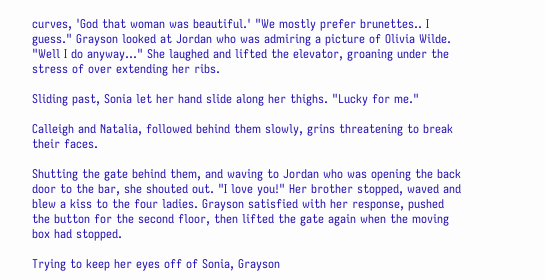curves, 'God that woman was beautiful.' "We mostly prefer brunettes.. I guess." Grayson looked at Jordan who was admiring a picture of Olivia Wilde. "Well I do anyway..." She laughed and lifted the elevator, groaning under the stress of over extending her ribs.

Sliding past, Sonia let her hand slide along her thighs. "Lucky for me."

Calleigh and Natalia, followed behind them slowly, grins threatening to break their faces.

Shutting the gate behind them, and waving to Jordan who was opening the back door to the bar, she shouted out. "I love you!" Her brother stopped, waved and blew a kiss to the four ladies. Grayson satisfied with her response, pushed the button for the second floor, then lifted the gate again when the moving box had stopped.

Trying to keep her eyes off of Sonia, Grayson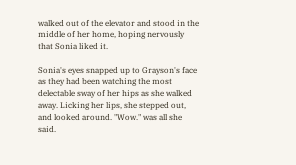walked out of the elevator and stood in the middle of her home, hoping nervously that Sonia liked it.

Sonia's eyes snapped up to Grayson's face as they had been watching the most delectable sway of her hips as she walked away. Licking her lips, she stepped out, and looked around. "Wow." was all she said.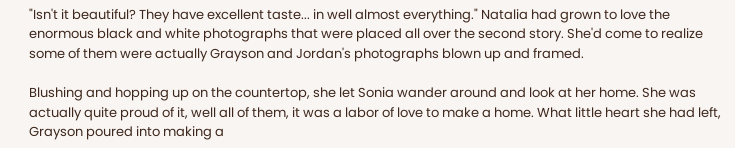"Isn't it beautiful? They have excellent taste... in well almost everything." Natalia had grown to love the enormous black and white photographs that were placed all over the second story. She'd come to realize some of them were actually Grayson and Jordan's photographs blown up and framed.

Blushing and hopping up on the countertop, she let Sonia wander around and look at her home. She was actually quite proud of it, well all of them, it was a labor of love to make a home. What little heart she had left, Grayson poured into making a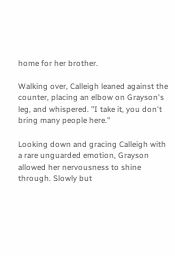home for her brother.

Walking over, Calleigh leaned against the counter, placing an elbow on Grayson's leg, and whispered. "I take it, you don't bring many people here."

Looking down and gracing Calleigh with a rare unguarded emotion, Grayson allowed her nervousness to shine through. Slowly but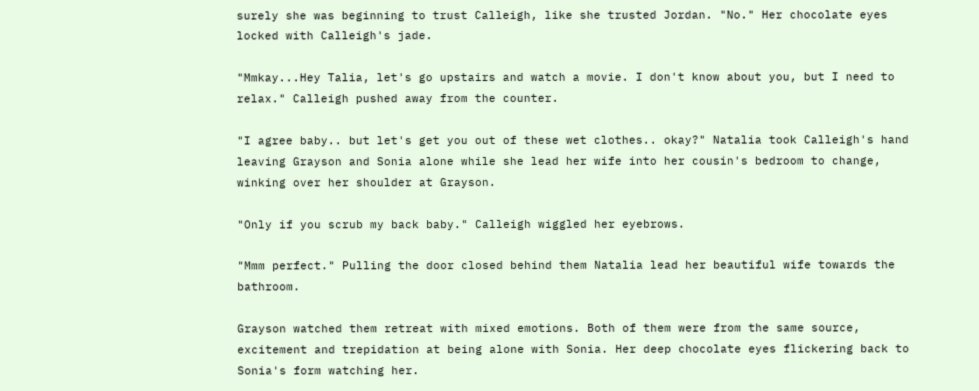surely she was beginning to trust Calleigh, like she trusted Jordan. "No." Her chocolate eyes locked with Calleigh's jade.

"Mmkay...Hey Talia, let's go upstairs and watch a movie. I don't know about you, but I need to relax." Calleigh pushed away from the counter.

"I agree baby.. but let's get you out of these wet clothes.. okay?" Natalia took Calleigh's hand leaving Grayson and Sonia alone while she lead her wife into her cousin's bedroom to change, winking over her shoulder at Grayson.

"Only if you scrub my back baby." Calleigh wiggled her eyebrows.

"Mmm perfect." Pulling the door closed behind them Natalia lead her beautiful wife towards the bathroom.

Grayson watched them retreat with mixed emotions. Both of them were from the same source, excitement and trepidation at being alone with Sonia. Her deep chocolate eyes flickering back to Sonia's form watching her.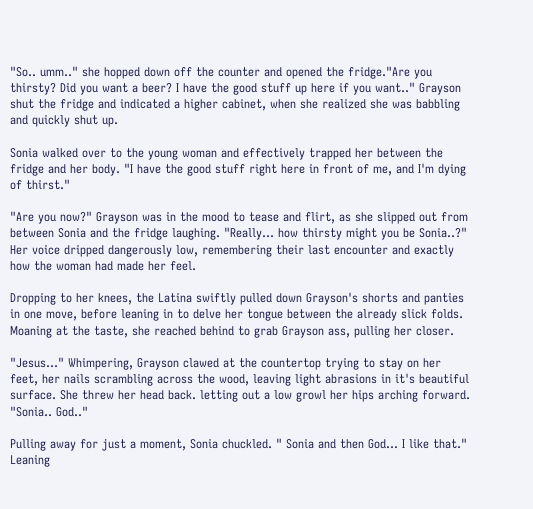"So.. umm.." she hopped down off the counter and opened the fridge."Are you thirsty? Did you want a beer? I have the good stuff up here if you want.." Grayson shut the fridge and indicated a higher cabinet, when she realized she was babbling and quickly shut up.

Sonia walked over to the young woman and effectively trapped her between the fridge and her body. "I have the good stuff right here in front of me, and I'm dying of thirst."

"Are you now?" Grayson was in the mood to tease and flirt, as she slipped out from between Sonia and the fridge laughing. "Really... how thirsty might you be Sonia..?" Her voice dripped dangerously low, remembering their last encounter and exactly how the woman had made her feel.

Dropping to her knees, the Latina swiftly pulled down Grayson's shorts and panties in one move, before leaning in to delve her tongue between the already slick folds. Moaning at the taste, she reached behind to grab Grayson ass, pulling her closer.

"Jesus..." Whimpering, Grayson clawed at the countertop trying to stay on her feet, her nails scrambling across the wood, leaving light abrasions in it's beautiful surface. She threw her head back. letting out a low growl her hips arching forward. "Sonia.. God.."

Pulling away for just a moment, Sonia chuckled. " Sonia and then God... I like that." Leaning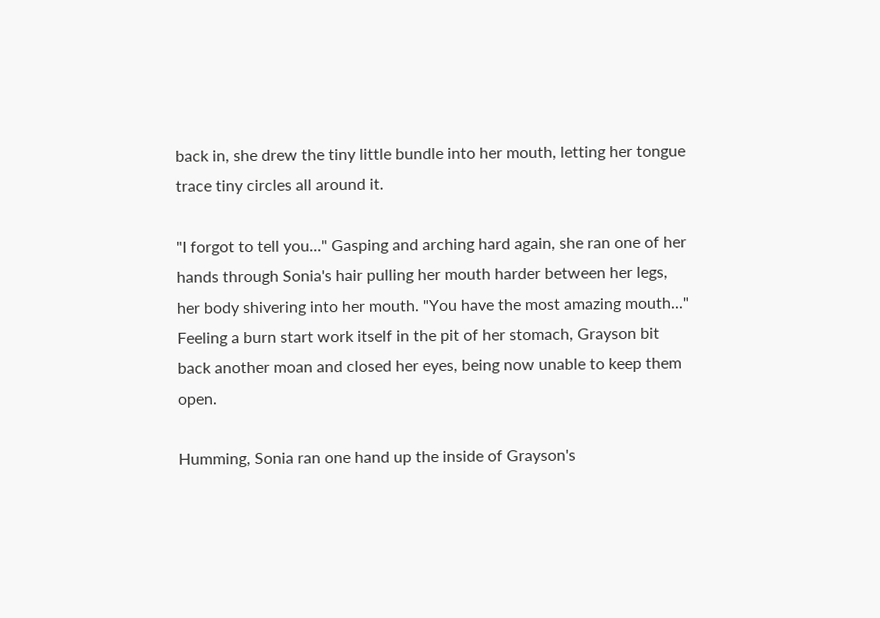back in, she drew the tiny little bundle into her mouth, letting her tongue trace tiny circles all around it.

"I forgot to tell you..." Gasping and arching hard again, she ran one of her hands through Sonia's hair pulling her mouth harder between her legs, her body shivering into her mouth. "You have the most amazing mouth..." Feeling a burn start work itself in the pit of her stomach, Grayson bit back another moan and closed her eyes, being now unable to keep them open.

Humming, Sonia ran one hand up the inside of Grayson's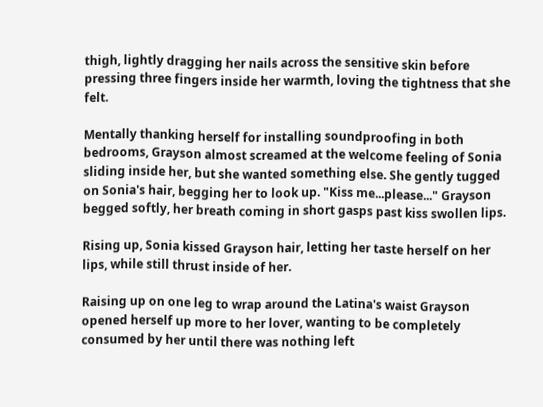thigh, lightly dragging her nails across the sensitive skin before pressing three fingers inside her warmth, loving the tightness that she felt.

Mentally thanking herself for installing soundproofing in both bedrooms, Grayson almost screamed at the welcome feeling of Sonia sliding inside her, but she wanted something else. She gently tugged on Sonia's hair, begging her to look up. "Kiss me...please..." Grayson begged softly, her breath coming in short gasps past kiss swollen lips.

Rising up, Sonia kissed Grayson hair, letting her taste herself on her lips, while still thrust inside of her.

Raising up on one leg to wrap around the Latina's waist Grayson opened herself up more to her lover, wanting to be completely consumed by her until there was nothing left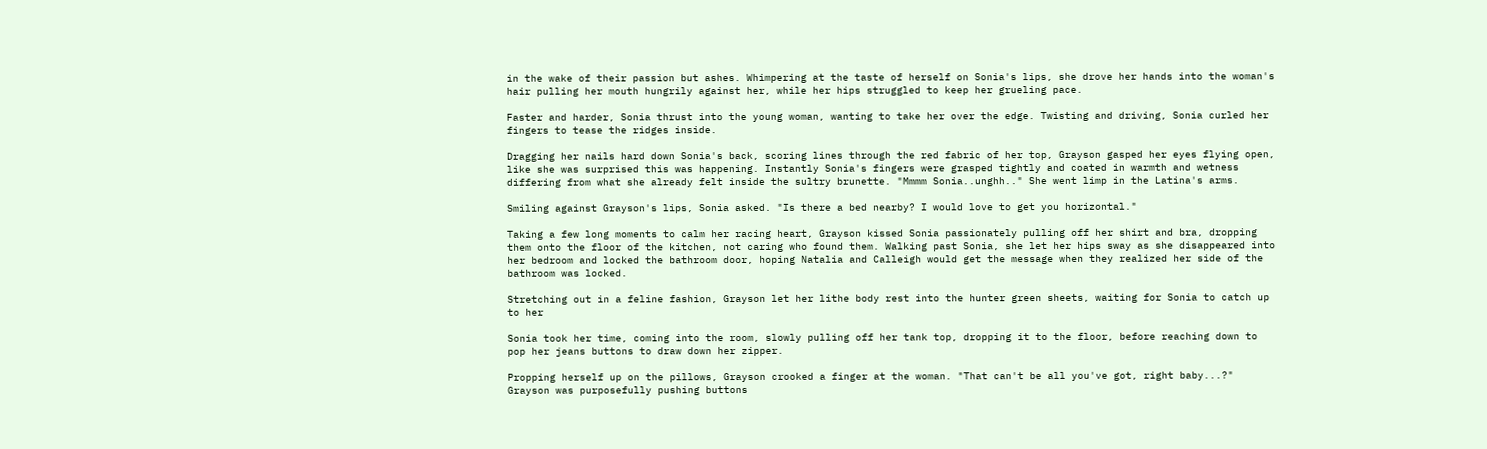in the wake of their passion but ashes. Whimpering at the taste of herself on Sonia's lips, she drove her hands into the woman's hair pulling her mouth hungrily against her, while her hips struggled to keep her grueling pace.

Faster and harder, Sonia thrust into the young woman, wanting to take her over the edge. Twisting and driving, Sonia curled her fingers to tease the ridges inside.

Dragging her nails hard down Sonia's back, scoring lines through the red fabric of her top, Grayson gasped her eyes flying open, like she was surprised this was happening. Instantly Sonia's fingers were grasped tightly and coated in warmth and wetness differing from what she already felt inside the sultry brunette. "Mmmm Sonia..unghh.." She went limp in the Latina's arms.

Smiling against Grayson's lips, Sonia asked. "Is there a bed nearby? I would love to get you horizontal."

Taking a few long moments to calm her racing heart, Grayson kissed Sonia passionately pulling off her shirt and bra, dropping them onto the floor of the kitchen, not caring who found them. Walking past Sonia, she let her hips sway as she disappeared into her bedroom and locked the bathroom door, hoping Natalia and Calleigh would get the message when they realized her side of the bathroom was locked.

Stretching out in a feline fashion, Grayson let her lithe body rest into the hunter green sheets, waiting for Sonia to catch up to her

Sonia took her time, coming into the room, slowly pulling off her tank top, dropping it to the floor, before reaching down to pop her jeans buttons to draw down her zipper.

Propping herself up on the pillows, Grayson crooked a finger at the woman. "That can't be all you've got, right baby...?" Grayson was purposefully pushing buttons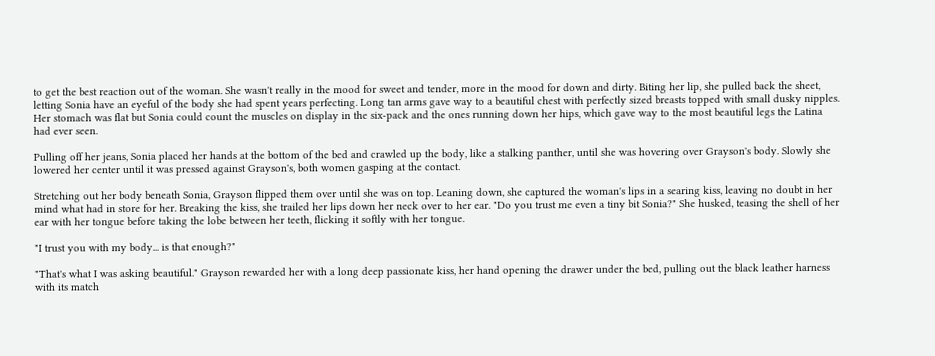to get the best reaction out of the woman. She wasn't really in the mood for sweet and tender, more in the mood for down and dirty. Biting her lip, she pulled back the sheet, letting Sonia have an eyeful of the body she had spent years perfecting. Long tan arms gave way to a beautiful chest with perfectly sized breasts topped with small dusky nipples. Her stomach was flat but Sonia could count the muscles on display in the six-pack and the ones running down her hips, which gave way to the most beautiful legs the Latina had ever seen.

Pulling off her jeans, Sonia placed her hands at the bottom of the bed and crawled up the body, like a stalking panther, until she was hovering over Grayson's body. Slowly she lowered her center until it was pressed against Grayson's, both women gasping at the contact.

Stretching out her body beneath Sonia, Grayson flipped them over until she was on top. Leaning down, she captured the woman's lips in a searing kiss, leaving no doubt in her mind what had in store for her. Breaking the kiss, she trailed her lips down her neck over to her ear. "Do you trust me even a tiny bit Sonia?" She husked, teasing the shell of her ear with her tongue before taking the lobe between her teeth, flicking it softly with her tongue.

"I trust you with my body... is that enough?"

"That's what I was asking beautiful." Grayson rewarded her with a long deep passionate kiss, her hand opening the drawer under the bed, pulling out the black leather harness with its match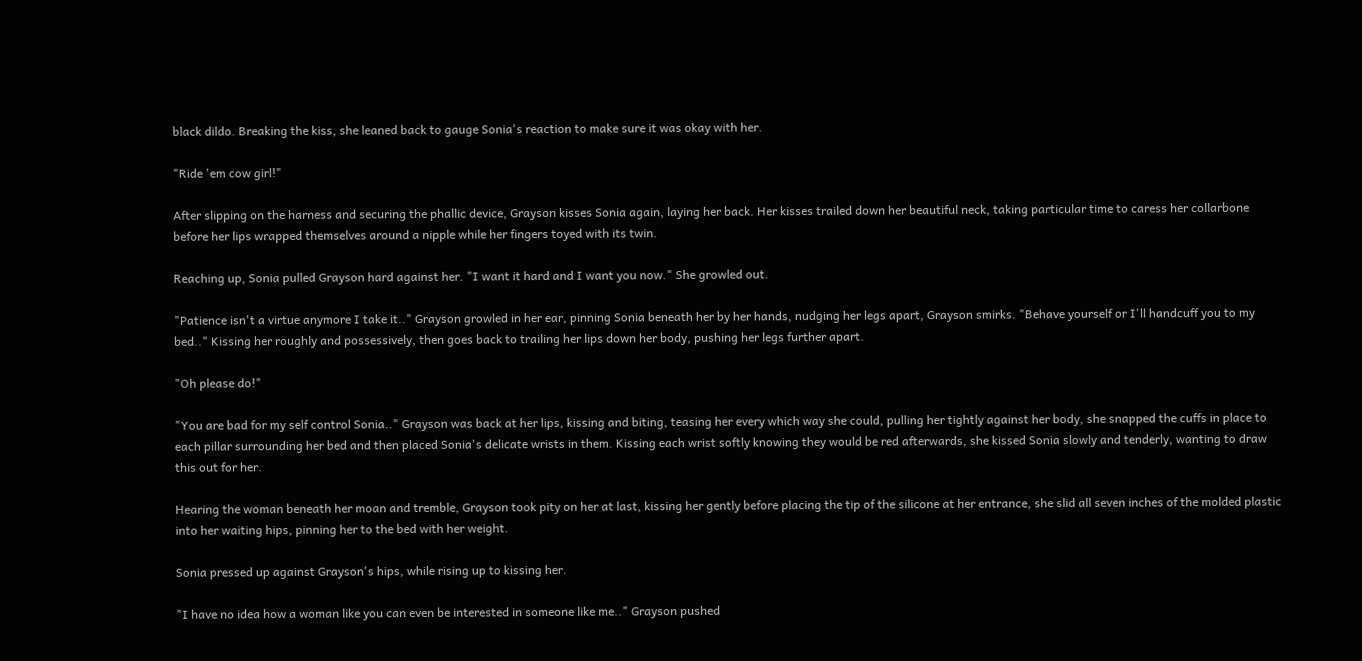black dildo. Breaking the kiss, she leaned back to gauge Sonia's reaction to make sure it was okay with her.

"Ride 'em cow girl!"

After slipping on the harness and securing the phallic device, Grayson kisses Sonia again, laying her back. Her kisses trailed down her beautiful neck, taking particular time to caress her collarbone before her lips wrapped themselves around a nipple while her fingers toyed with its twin.

Reaching up, Sonia pulled Grayson hard against her. "I want it hard and I want you now." She growled out.

"Patience isn't a virtue anymore I take it.." Grayson growled in her ear, pinning Sonia beneath her by her hands, nudging her legs apart, Grayson smirks. "Behave yourself or I'll handcuff you to my bed.." Kissing her roughly and possessively, then goes back to trailing her lips down her body, pushing her legs further apart.

"Oh please do!"

"You are bad for my self control Sonia.." Grayson was back at her lips, kissing and biting, teasing her every which way she could, pulling her tightly against her body, she snapped the cuffs in place to each pillar surrounding her bed and then placed Sonia's delicate wrists in them. Kissing each wrist softly knowing they would be red afterwards, she kissed Sonia slowly and tenderly, wanting to draw this out for her.

Hearing the woman beneath her moan and tremble, Grayson took pity on her at last, kissing her gently before placing the tip of the silicone at her entrance, she slid all seven inches of the molded plastic into her waiting hips, pinning her to the bed with her weight.

Sonia pressed up against Grayson's hips, while rising up to kissing her.

"I have no idea how a woman like you can even be interested in someone like me.." Grayson pushed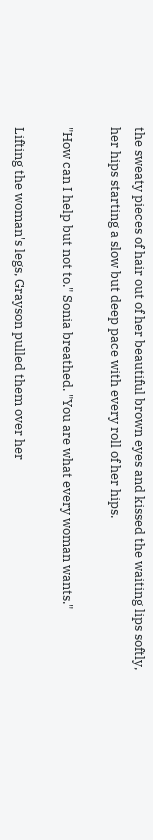the sweaty pieces of hair out of her beautiful brown eyes and kissed the waiting lips softly, her hips starting a slow but deep pace with every roll of her hips.

"How can I help but not to." Sonia breathed. "You are what every woman wants."

Lifting the woman's legs, Grayson pulled them over her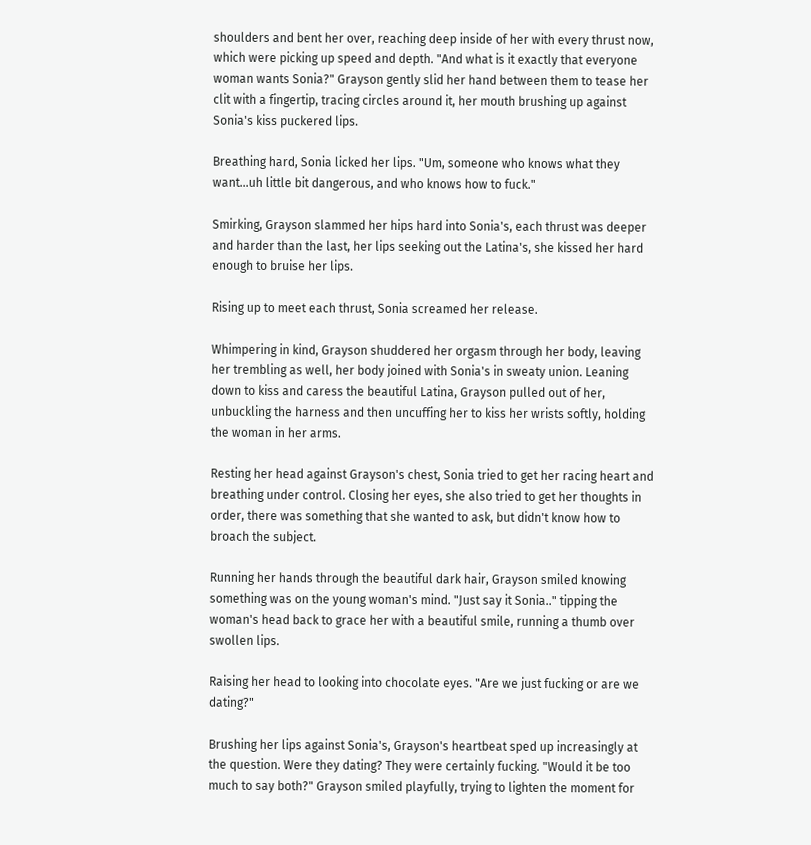shoulders and bent her over, reaching deep inside of her with every thrust now, which were picking up speed and depth. "And what is it exactly that everyone woman wants Sonia?" Grayson gently slid her hand between them to tease her clit with a fingertip, tracing circles around it, her mouth brushing up against Sonia's kiss puckered lips.

Breathing hard, Sonia licked her lips. "Um, someone who knows what they want...uh little bit dangerous, and who knows how to fuck."

Smirking, Grayson slammed her hips hard into Sonia's, each thrust was deeper and harder than the last, her lips seeking out the Latina's, she kissed her hard enough to bruise her lips.

Rising up to meet each thrust, Sonia screamed her release.

Whimpering in kind, Grayson shuddered her orgasm through her body, leaving her trembling as well, her body joined with Sonia's in sweaty union. Leaning down to kiss and caress the beautiful Latina, Grayson pulled out of her, unbuckling the harness and then uncuffing her to kiss her wrists softly, holding the woman in her arms.

Resting her head against Grayson's chest, Sonia tried to get her racing heart and breathing under control. Closing her eyes, she also tried to get her thoughts in order, there was something that she wanted to ask, but didn't know how to broach the subject.

Running her hands through the beautiful dark hair, Grayson smiled knowing something was on the young woman's mind. "Just say it Sonia.." tipping the woman's head back to grace her with a beautiful smile, running a thumb over swollen lips.

Raising her head to looking into chocolate eyes. "Are we just fucking or are we dating?"

Brushing her lips against Sonia's, Grayson's heartbeat sped up increasingly at the question. Were they dating? They were certainly fucking. "Would it be too much to say both?" Grayson smiled playfully, trying to lighten the moment for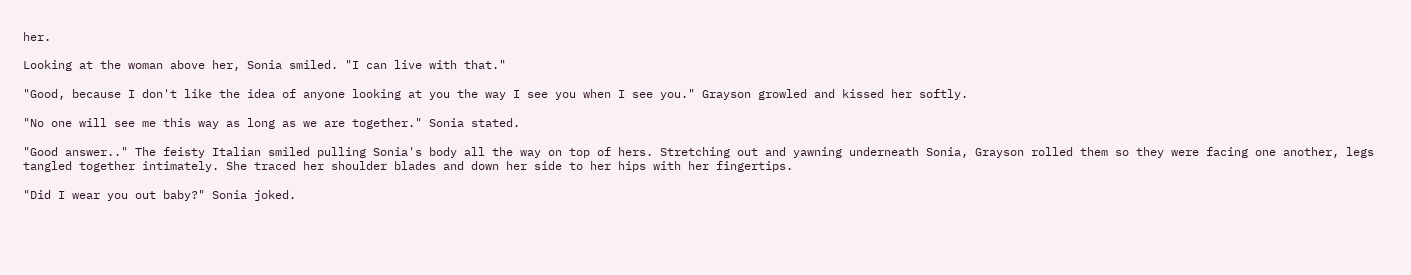her.

Looking at the woman above her, Sonia smiled. "I can live with that."

"Good, because I don't like the idea of anyone looking at you the way I see you when I see you." Grayson growled and kissed her softly.

"No one will see me this way as long as we are together." Sonia stated.

"Good answer.." The feisty Italian smiled pulling Sonia's body all the way on top of hers. Stretching out and yawning underneath Sonia, Grayson rolled them so they were facing one another, legs tangled together intimately. She traced her shoulder blades and down her side to her hips with her fingertips.

"Did I wear you out baby?" Sonia joked.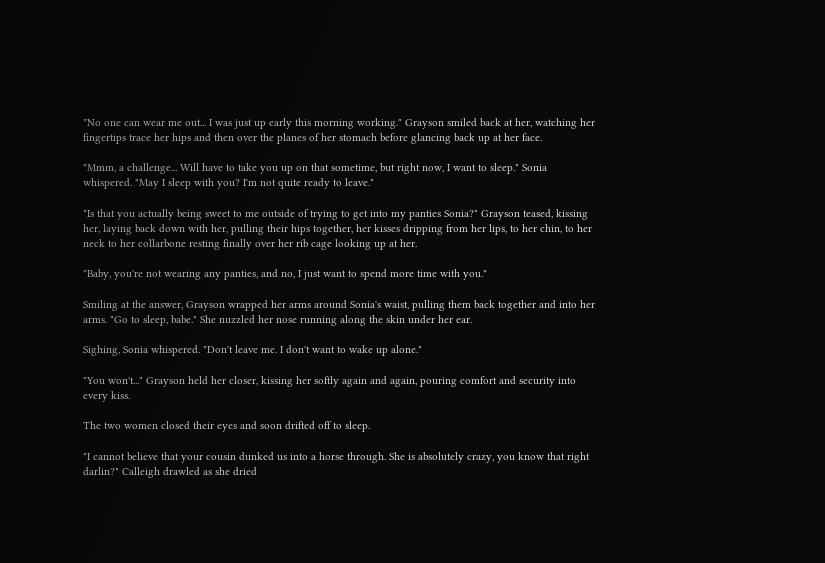"No one can wear me out... I was just up early this morning working." Grayson smiled back at her, watching her fingertips trace her hips and then over the planes of her stomach before glancing back up at her face.

"Mmm, a challenge... Will have to take you up on that sometime, but right now, I want to sleep." Sonia whispered. "May I sleep with you? I'm not quite ready to leave."

"Is that you actually being sweet to me outside of trying to get into my panties Sonia?" Grayson teased, kissing her, laying back down with her, pulling their hips together, her kisses dripping from her lips, to her chin, to her neck to her collarbone resting finally over her rib cage looking up at her.

"Baby, you're not wearing any panties, and no, I just want to spend more time with you."

Smiling at the answer, Grayson wrapped her arms around Sonia's waist, pulling them back together and into her arms. "Go to sleep, babe." She nuzzled her nose running along the skin under her ear.

Sighing, Sonia whispered. "Don't leave me. I don't want to wake up alone."

"You won't..." Grayson held her closer, kissing her softly again and again, pouring comfort and security into every kiss.

The two women closed their eyes and soon drifted off to sleep.

"I cannot believe that your cousin dunked us into a horse through. She is absolutely crazy, you know that right darlin?" Calleigh drawled as she dried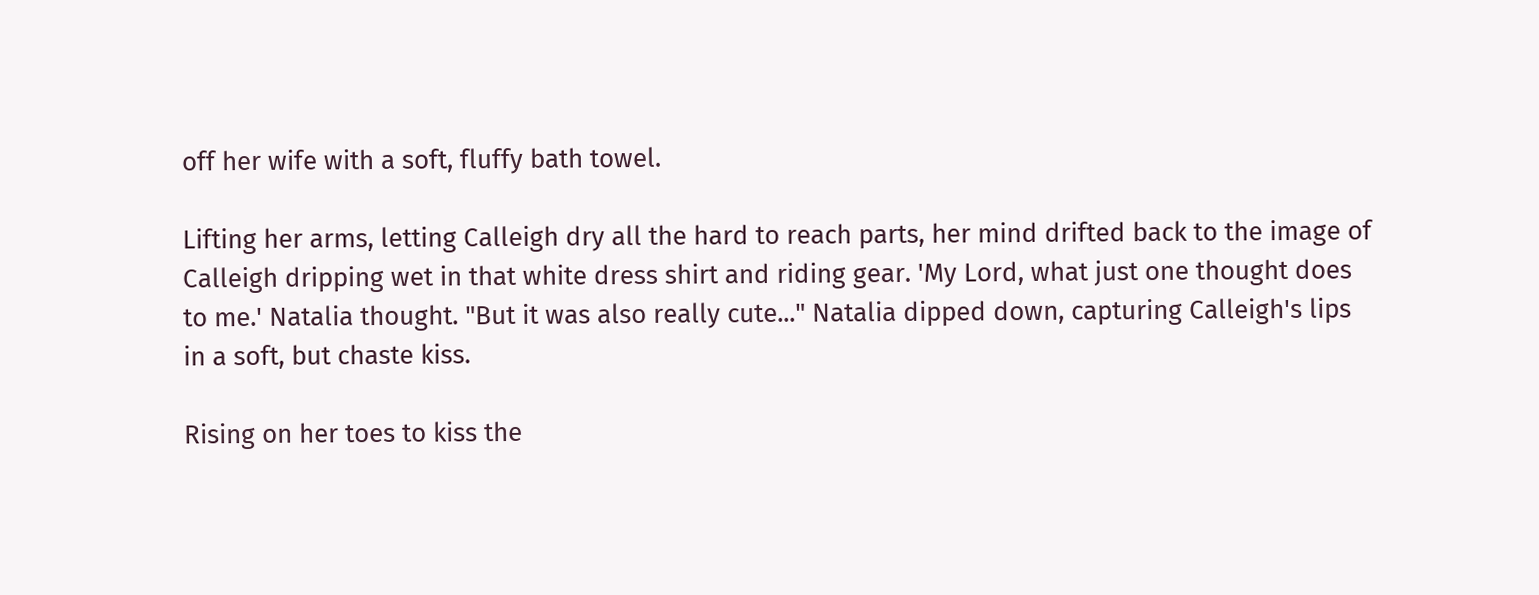off her wife with a soft, fluffy bath towel.

Lifting her arms, letting Calleigh dry all the hard to reach parts, her mind drifted back to the image of Calleigh dripping wet in that white dress shirt and riding gear. 'My Lord, what just one thought does to me.' Natalia thought. "But it was also really cute..." Natalia dipped down, capturing Calleigh's lips in a soft, but chaste kiss.

Rising on her toes to kiss the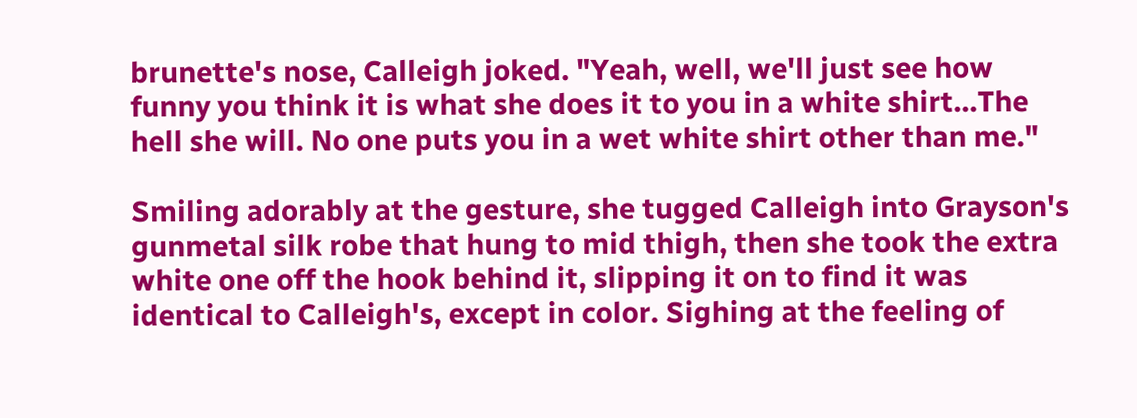brunette's nose, Calleigh joked. "Yeah, well, we'll just see how funny you think it is what she does it to you in a white shirt...The hell she will. No one puts you in a wet white shirt other than me."

Smiling adorably at the gesture, she tugged Calleigh into Grayson's gunmetal silk robe that hung to mid thigh, then she took the extra white one off the hook behind it, slipping it on to find it was identical to Calleigh's, except in color. Sighing at the feeling of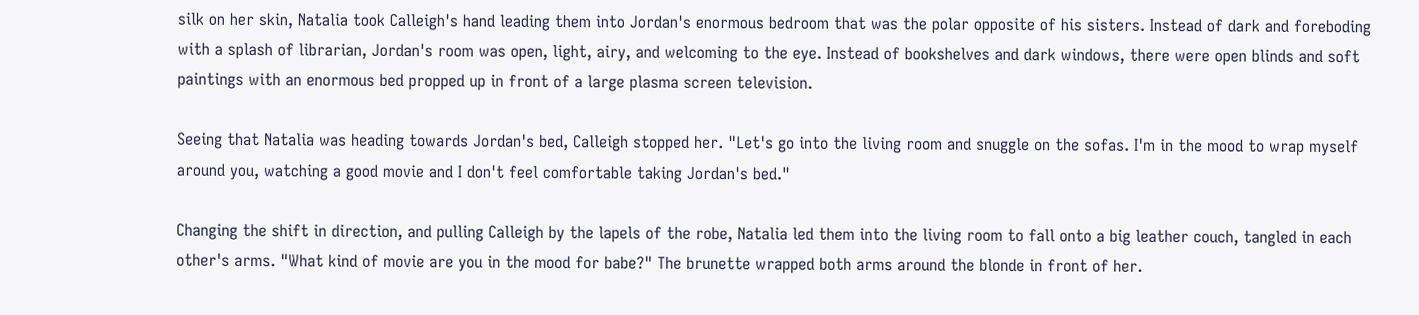silk on her skin, Natalia took Calleigh's hand leading them into Jordan's enormous bedroom that was the polar opposite of his sisters. Instead of dark and foreboding with a splash of librarian, Jordan's room was open, light, airy, and welcoming to the eye. Instead of bookshelves and dark windows, there were open blinds and soft paintings with an enormous bed propped up in front of a large plasma screen television.

Seeing that Natalia was heading towards Jordan's bed, Calleigh stopped her. "Let's go into the living room and snuggle on the sofas. I'm in the mood to wrap myself around you, watching a good movie and I don't feel comfortable taking Jordan's bed."

Changing the shift in direction, and pulling Calleigh by the lapels of the robe, Natalia led them into the living room to fall onto a big leather couch, tangled in each other's arms. "What kind of movie are you in the mood for babe?" The brunette wrapped both arms around the blonde in front of her.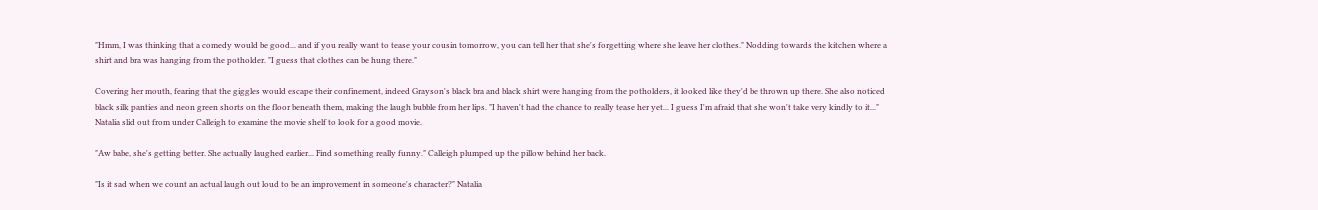"Hmm, I was thinking that a comedy would be good... and if you really want to tease your cousin tomorrow, you can tell her that she's forgetting where she leave her clothes." Nodding towards the kitchen where a shirt and bra was hanging from the potholder. "I guess that clothes can be hung there."

Covering her mouth, fearing that the giggles would escape their confinement, indeed Grayson's black bra and black shirt were hanging from the potholders, it looked like they'd be thrown up there. She also noticed black silk panties and neon green shorts on the floor beneath them, making the laugh bubble from her lips. "I haven't had the chance to really tease her yet... I guess I'm afraid that she won't take very kindly to it..." Natalia slid out from under Calleigh to examine the movie shelf to look for a good movie.

"Aw babe, she's getting better. She actually laughed earlier... Find something really funny." Calleigh plumped up the pillow behind her back.

"Is it sad when we count an actual laugh out loud to be an improvement in someone's character?" Natalia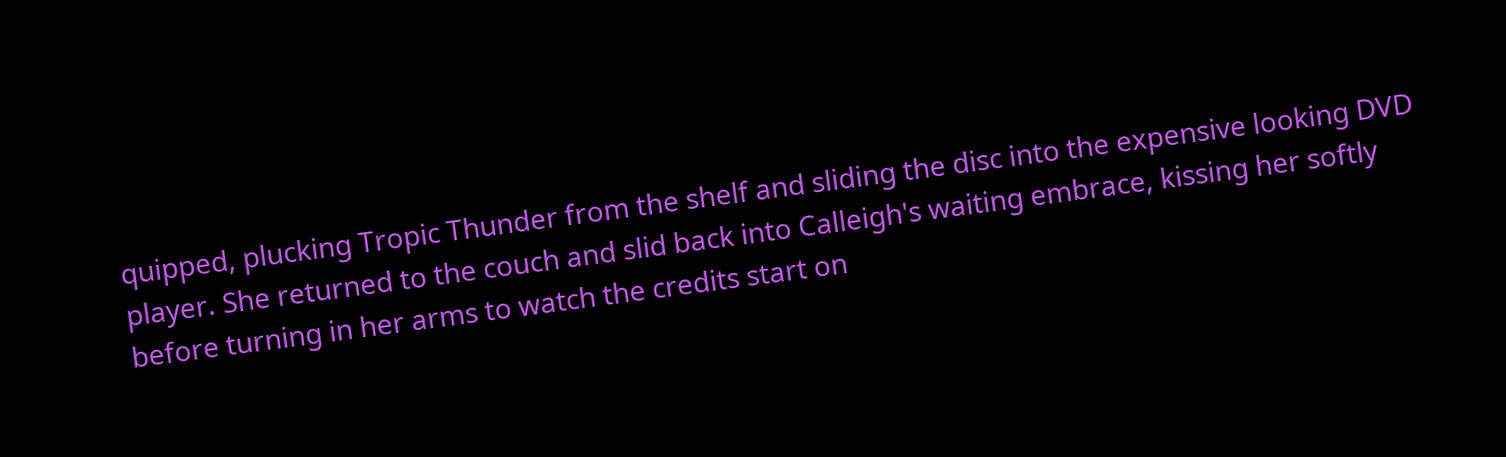quipped, plucking Tropic Thunder from the shelf and sliding the disc into the expensive looking DVD player. She returned to the couch and slid back into Calleigh's waiting embrace, kissing her softly before turning in her arms to watch the credits start on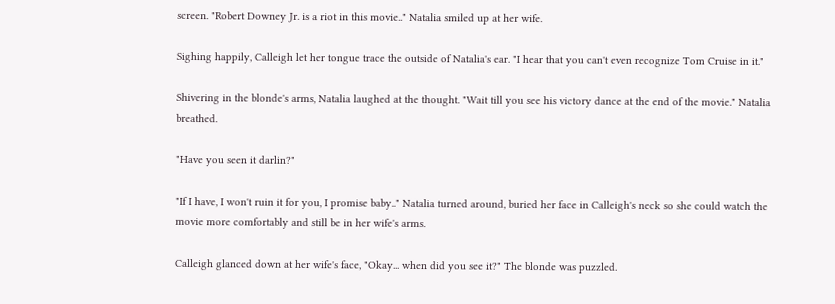screen. "Robert Downey Jr. is a riot in this movie.." Natalia smiled up at her wife.

Sighing happily, Calleigh let her tongue trace the outside of Natalia's ear. "I hear that you can't even recognize Tom Cruise in it."

Shivering in the blonde's arms, Natalia laughed at the thought. "Wait till you see his victory dance at the end of the movie." Natalia breathed.

"Have you seen it darlin?"

"If I have, I won't ruin it for you, I promise baby.." Natalia turned around, buried her face in Calleigh's neck so she could watch the movie more comfortably and still be in her wife's arms.

Calleigh glanced down at her wife's face, "Okay... when did you see it?" The blonde was puzzled.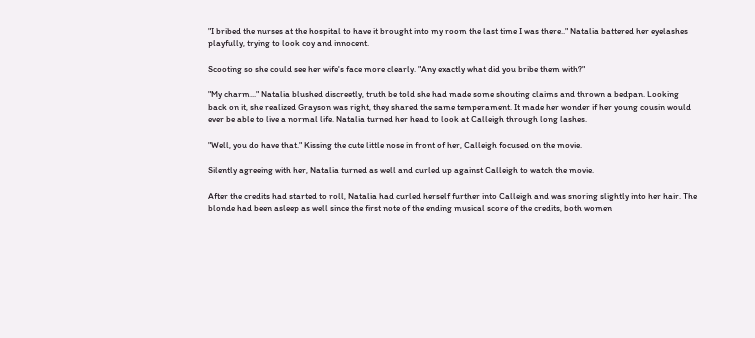"I bribed the nurses at the hospital to have it brought into my room the last time I was there.." Natalia battered her eyelashes playfully, trying to look coy and innocent.

Scooting so she could see her wife's face more clearly. "Any exactly what did you bribe them with?"

"My charm..." Natalia blushed discreetly, truth be told she had made some shouting claims and thrown a bedpan. Looking back on it, she realized Grayson was right, they shared the same temperament. It made her wonder if her young cousin would ever be able to live a normal life. Natalia turned her head to look at Calleigh through long lashes.

"Well, you do have that." Kissing the cute little nose in front of her, Calleigh focused on the movie.

Silently agreeing with her, Natalia turned as well and curled up against Calleigh to watch the movie.

After the credits had started to roll, Natalia had curled herself further into Calleigh and was snoring slightly into her hair. The blonde had been asleep as well since the first note of the ending musical score of the credits, both women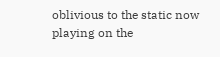oblivious to the static now playing on the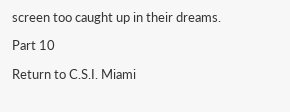screen too caught up in their dreams.

Part 10

Return to C.S.I. Miami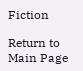Fiction

Return to Main Page